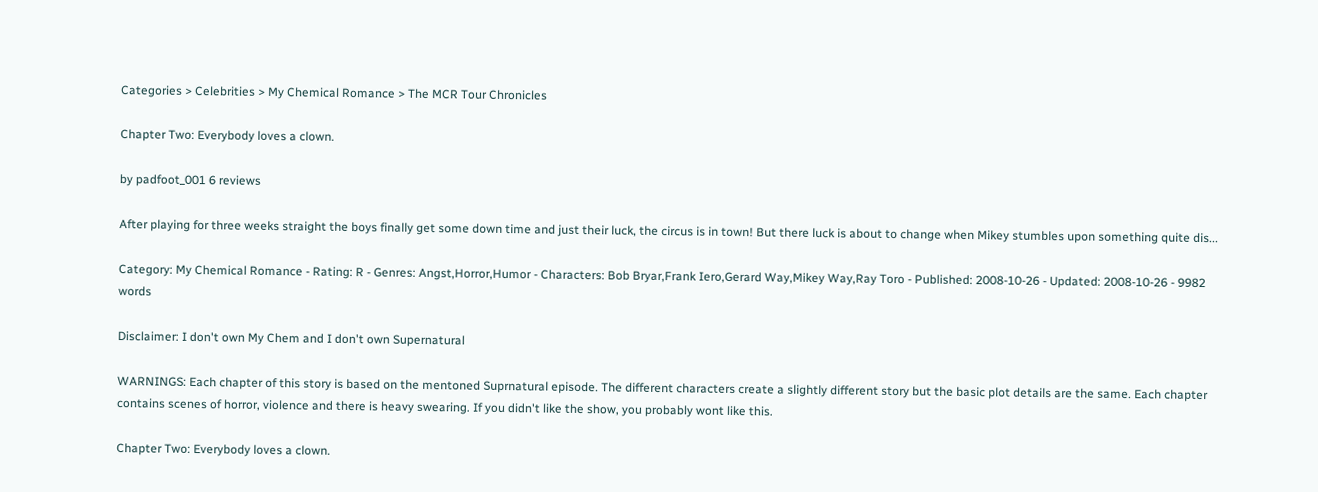Categories > Celebrities > My Chemical Romance > The MCR Tour Chronicles

Chapter Two: Everybody loves a clown.

by padfoot_001 6 reviews

After playing for three weeks straight the boys finally get some down time and just their luck, the circus is in town! But there luck is about to change when Mikey stumbles upon something quite dis...

Category: My Chemical Romance - Rating: R - Genres: Angst,Horror,Humor - Characters: Bob Bryar,Frank Iero,Gerard Way,Mikey Way,Ray Toro - Published: 2008-10-26 - Updated: 2008-10-26 - 9982 words

Disclaimer: I don't own My Chem and I don't own Supernatural

WARNINGS: Each chapter of this story is based on the mentoned Suprnatural episode. The different characters create a slightly different story but the basic plot details are the same. Each chapter contains scenes of horror, violence and there is heavy swearing. If you didn't like the show, you probably wont like this.

Chapter Two: Everybody loves a clown.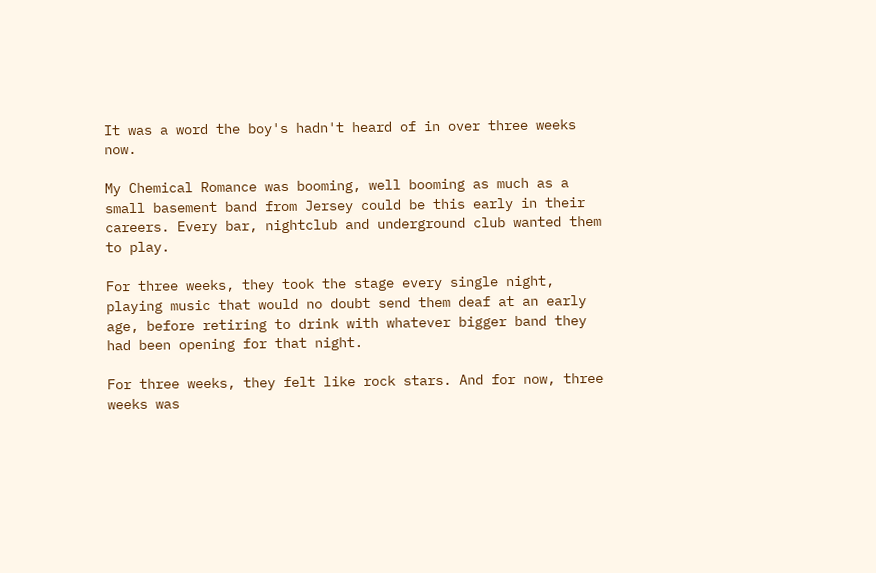It was a word the boy's hadn't heard of in over three weeks now.

My Chemical Romance was booming, well booming as much as a small basement band from Jersey could be this early in their careers. Every bar, nightclub and underground club wanted them to play.

For three weeks, they took the stage every single night, playing music that would no doubt send them deaf at an early age, before retiring to drink with whatever bigger band they had been opening for that night.

For three weeks, they felt like rock stars. And for now, three weeks was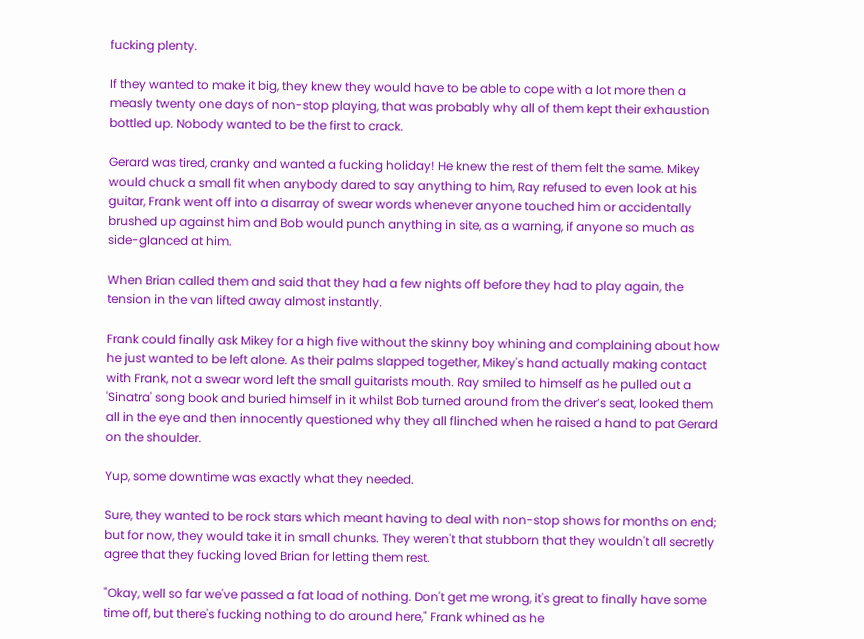fucking plenty.

If they wanted to make it big, they knew they would have to be able to cope with a lot more then a measly twenty one days of non-stop playing, that was probably why all of them kept their exhaustion bottled up. Nobody wanted to be the first to crack.

Gerard was tired, cranky and wanted a fucking holiday! He knew the rest of them felt the same. Mikey would chuck a small fit when anybody dared to say anything to him, Ray refused to even look at his guitar, Frank went off into a disarray of swear words whenever anyone touched him or accidentally brushed up against him and Bob would punch anything in site, as a warning, if anyone so much as side-glanced at him.

When Brian called them and said that they had a few nights off before they had to play again, the tension in the van lifted away almost instantly.

Frank could finally ask Mikey for a high five without the skinny boy whining and complaining about how he just wanted to be left alone. As their palms slapped together, Mikey's hand actually making contact with Frank, not a swear word left the small guitarists mouth. Ray smiled to himself as he pulled out a 'Sinatra' song book and buried himself in it whilst Bob turned around from the driver’s seat, looked them all in the eye and then innocently questioned why they all flinched when he raised a hand to pat Gerard on the shoulder.

Yup, some downtime was exactly what they needed.

Sure, they wanted to be rock stars which meant having to deal with non-stop shows for months on end; but for now, they would take it in small chunks. They weren't that stubborn that they wouldn't all secretly agree that they fucking loved Brian for letting them rest.

"Okay, well so far we've passed a fat load of nothing. Don't get me wrong, it's great to finally have some time off, but there's fucking nothing to do around here," Frank whined as he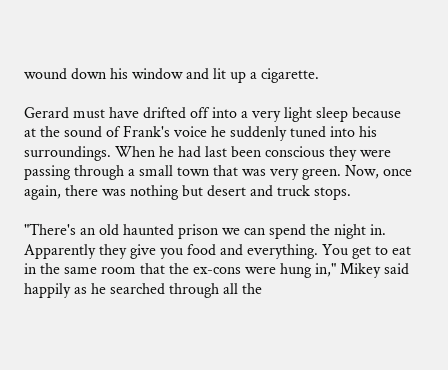wound down his window and lit up a cigarette.

Gerard must have drifted off into a very light sleep because at the sound of Frank's voice he suddenly tuned into his surroundings. When he had last been conscious they were passing through a small town that was very green. Now, once again, there was nothing but desert and truck stops.

"There's an old haunted prison we can spend the night in. Apparently they give you food and everything. You get to eat in the same room that the ex-cons were hung in," Mikey said happily as he searched through all the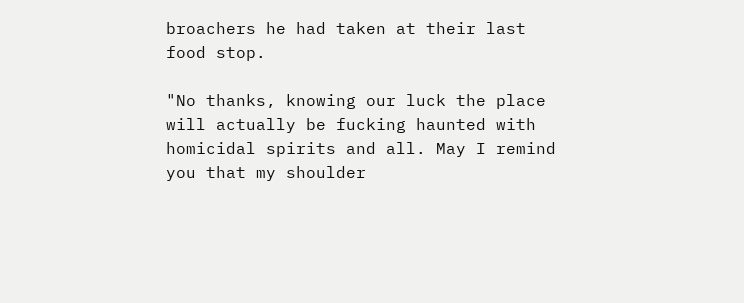broachers he had taken at their last food stop.

"No thanks, knowing our luck the place will actually be fucking haunted with homicidal spirits and all. May I remind you that my shoulder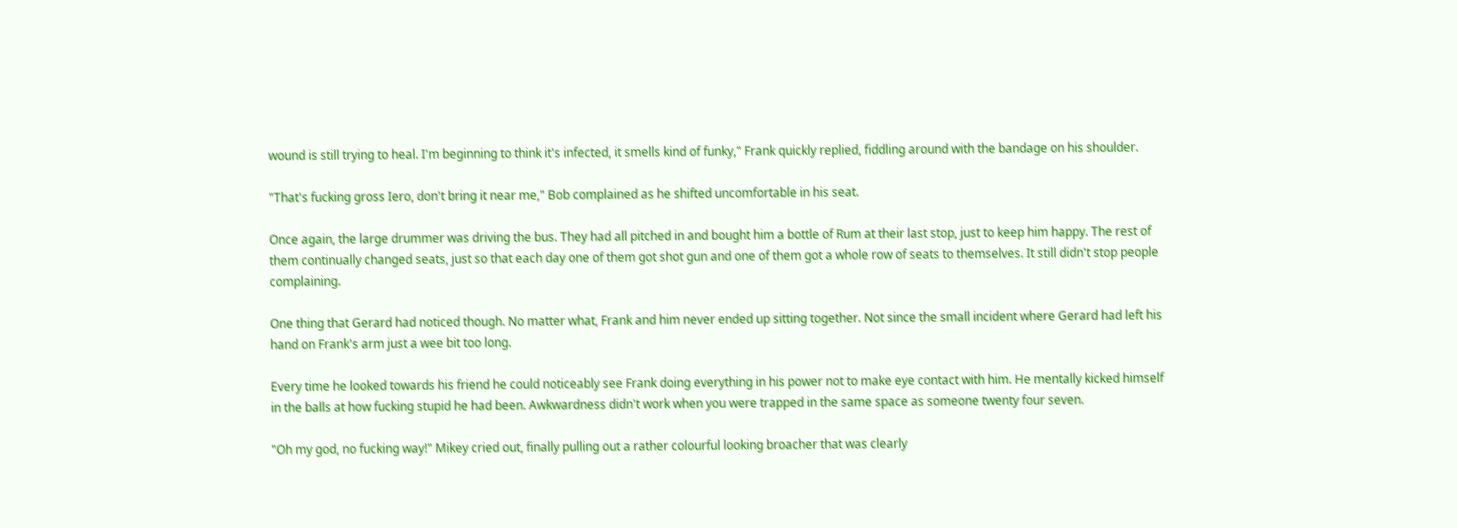wound is still trying to heal. I'm beginning to think it's infected, it smells kind of funky," Frank quickly replied, fiddling around with the bandage on his shoulder.

"That's fucking gross Iero, don't bring it near me," Bob complained as he shifted uncomfortable in his seat.

Once again, the large drummer was driving the bus. They had all pitched in and bought him a bottle of Rum at their last stop, just to keep him happy. The rest of them continually changed seats, just so that each day one of them got shot gun and one of them got a whole row of seats to themselves. It still didn't stop people complaining.

One thing that Gerard had noticed though. No matter what, Frank and him never ended up sitting together. Not since the small incident where Gerard had left his hand on Frank's arm just a wee bit too long.

Every time he looked towards his friend he could noticeably see Frank doing everything in his power not to make eye contact with him. He mentally kicked himself in the balls at how fucking stupid he had been. Awkwardness didn't work when you were trapped in the same space as someone twenty four seven.

"Oh my god, no fucking way!" Mikey cried out, finally pulling out a rather colourful looking broacher that was clearly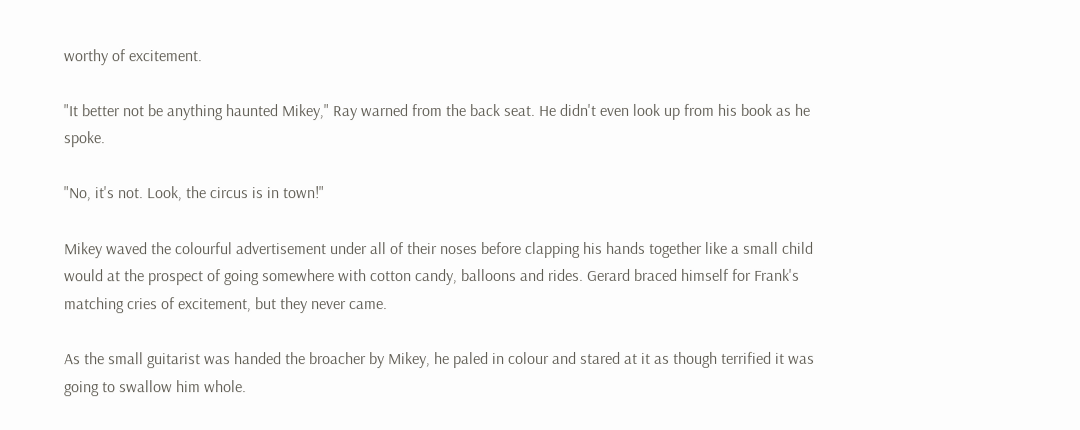worthy of excitement.

"It better not be anything haunted Mikey," Ray warned from the back seat. He didn't even look up from his book as he spoke.

"No, it's not. Look, the circus is in town!"

Mikey waved the colourful advertisement under all of their noses before clapping his hands together like a small child would at the prospect of going somewhere with cotton candy, balloons and rides. Gerard braced himself for Frank's matching cries of excitement, but they never came.

As the small guitarist was handed the broacher by Mikey, he paled in colour and stared at it as though terrified it was going to swallow him whole.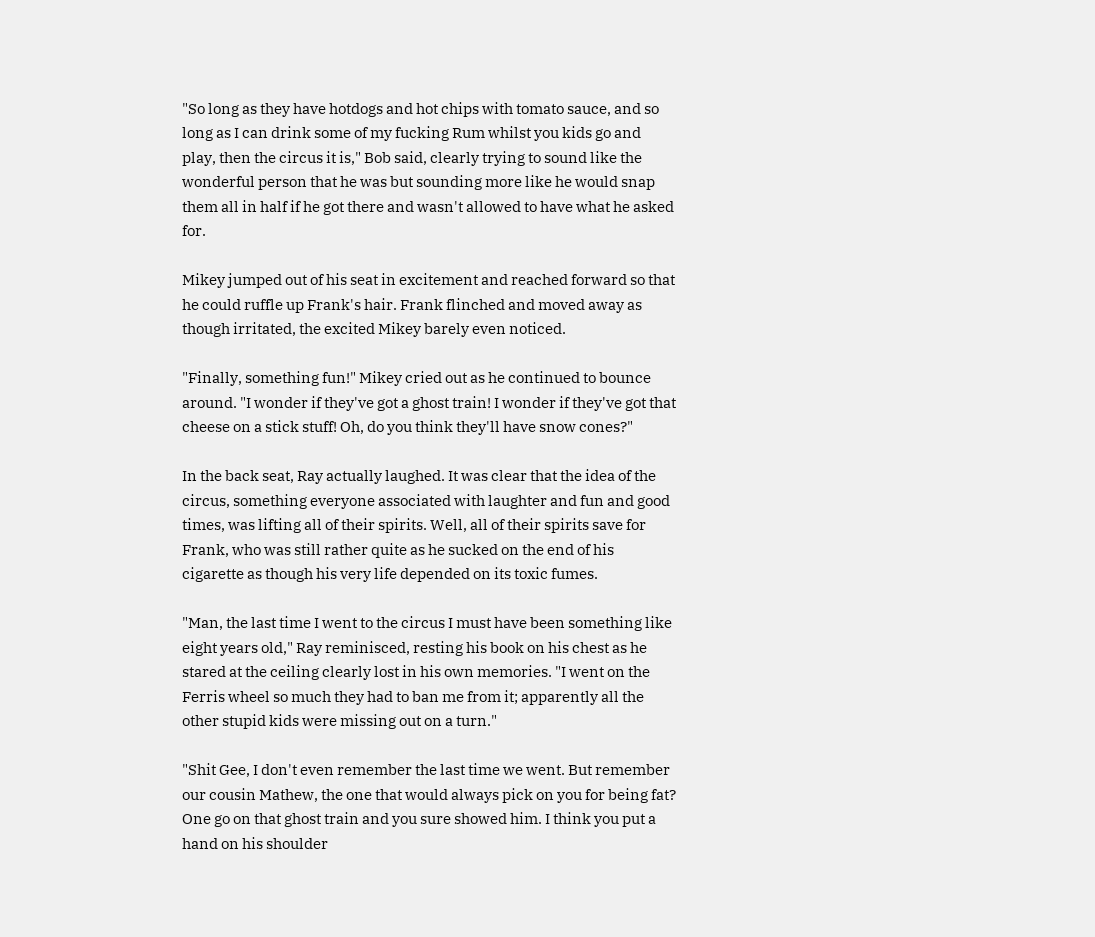"So long as they have hotdogs and hot chips with tomato sauce, and so long as I can drink some of my fucking Rum whilst you kids go and play, then the circus it is," Bob said, clearly trying to sound like the wonderful person that he was but sounding more like he would snap them all in half if he got there and wasn't allowed to have what he asked for.

Mikey jumped out of his seat in excitement and reached forward so that he could ruffle up Frank's hair. Frank flinched and moved away as though irritated, the excited Mikey barely even noticed.

"Finally, something fun!" Mikey cried out as he continued to bounce around. "I wonder if they've got a ghost train! I wonder if they've got that cheese on a stick stuff! Oh, do you think they'll have snow cones?"

In the back seat, Ray actually laughed. It was clear that the idea of the circus, something everyone associated with laughter and fun and good times, was lifting all of their spirits. Well, all of their spirits save for Frank, who was still rather quite as he sucked on the end of his cigarette as though his very life depended on its toxic fumes.

"Man, the last time I went to the circus I must have been something like eight years old," Ray reminisced, resting his book on his chest as he stared at the ceiling clearly lost in his own memories. "I went on the Ferris wheel so much they had to ban me from it; apparently all the other stupid kids were missing out on a turn."

"Shit Gee, I don't even remember the last time we went. But remember our cousin Mathew, the one that would always pick on you for being fat? One go on that ghost train and you sure showed him. I think you put a hand on his shoulder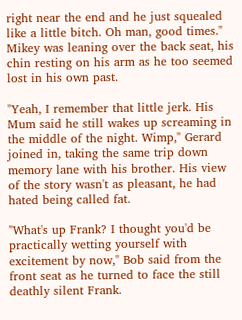right near the end and he just squealed like a little bitch. Oh man, good times." Mikey was leaning over the back seat, his chin resting on his arm as he too seemed lost in his own past.

"Yeah, I remember that little jerk. His Mum said he still wakes up screaming in the middle of the night. Wimp," Gerard joined in, taking the same trip down memory lane with his brother. His view of the story wasn't as pleasant, he had hated being called fat.

"What's up Frank? I thought you'd be practically wetting yourself with excitement by now," Bob said from the front seat as he turned to face the still deathly silent Frank.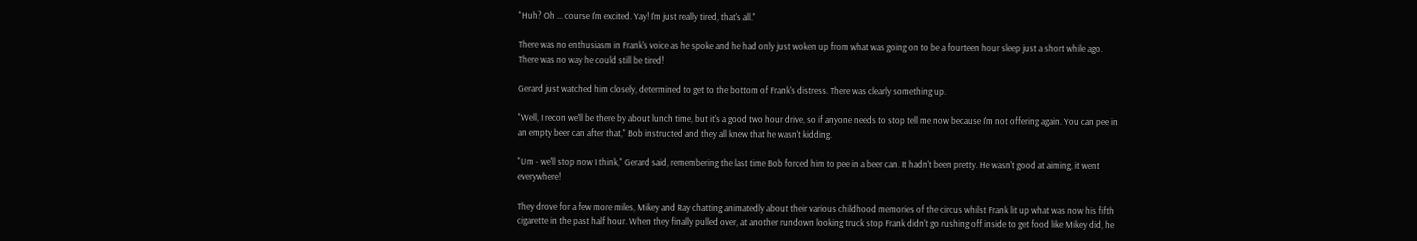"Huh? Oh ... course I'm excited. Yay! I'm just really tired, that's all."

There was no enthusiasm in Frank's voice as he spoke and he had only just woken up from what was going on to be a fourteen hour sleep just a short while ago. There was no way he could still be tired!

Gerard just watched him closely, determined to get to the bottom of Frank's distress. There was clearly something up.

"Well, I recon we'll be there by about lunch time, but it's a good two hour drive, so if anyone needs to stop tell me now because I'm not offering again. You can pee in an empty beer can after that," Bob instructed and they all knew that he wasn't kidding.

"Um - we'll stop now I think," Gerard said, remembering the last time Bob forced him to pee in a beer can. It hadn't been pretty. He wasn't good at aiming, it went everywhere!

They drove for a few more miles, Mikey and Ray chatting animatedly about their various childhood memories of the circus whilst Frank lit up what was now his fifth cigarette in the past half hour. When they finally pulled over, at another rundown looking truck stop Frank didn't go rushing off inside to get food like Mikey did, he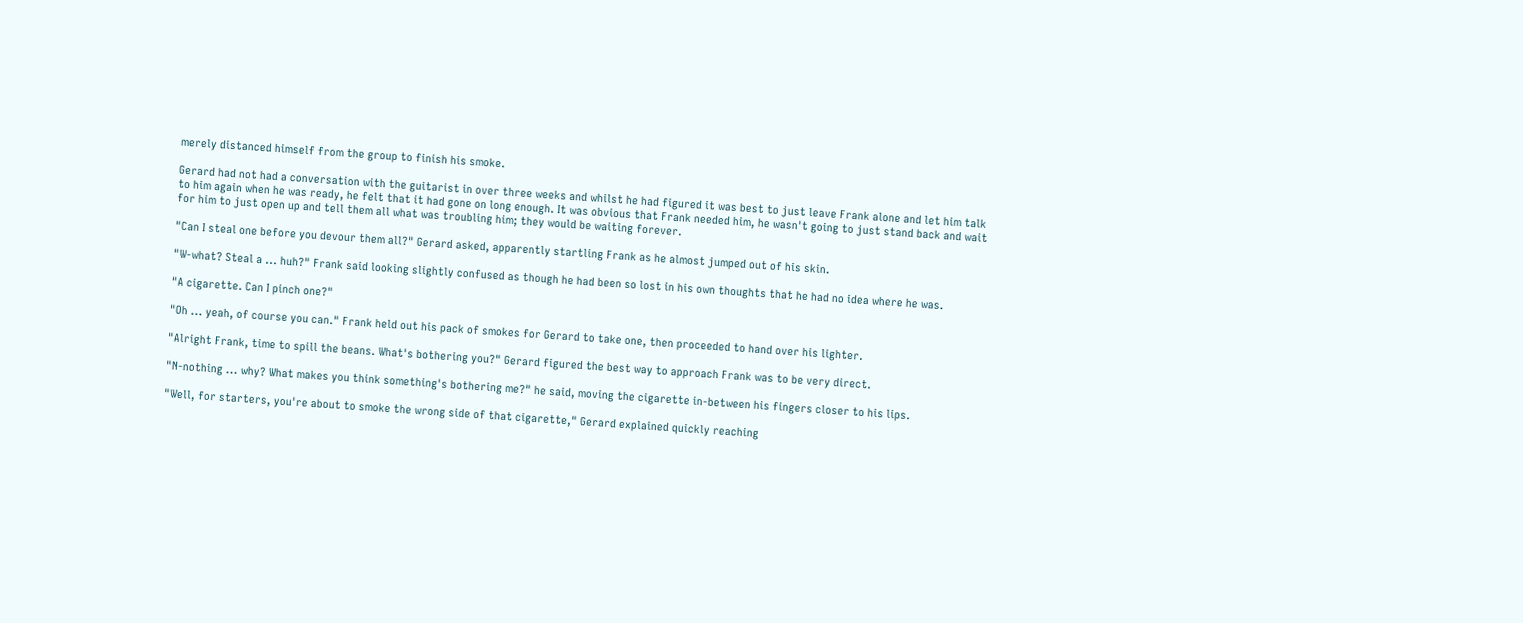merely distanced himself from the group to finish his smoke.

Gerard had not had a conversation with the guitarist in over three weeks and whilst he had figured it was best to just leave Frank alone and let him talk to him again when he was ready, he felt that it had gone on long enough. It was obvious that Frank needed him, he wasn't going to just stand back and wait for him to just open up and tell them all what was troubling him; they would be waiting forever.

"Can I steal one before you devour them all?" Gerard asked, apparently startling Frank as he almost jumped out of his skin.

"W-what? Steal a ... huh?" Frank said looking slightly confused as though he had been so lost in his own thoughts that he had no idea where he was.

"A cigarette. Can I pinch one?"

"Oh ... yeah, of course you can." Frank held out his pack of smokes for Gerard to take one, then proceeded to hand over his lighter.

"Alright Frank, time to spill the beans. What's bothering you?" Gerard figured the best way to approach Frank was to be very direct.

"N-nothing ... why? What makes you think something's bothering me?" he said, moving the cigarette in-between his fingers closer to his lips.

"Well, for starters, you're about to smoke the wrong side of that cigarette," Gerard explained quickly reaching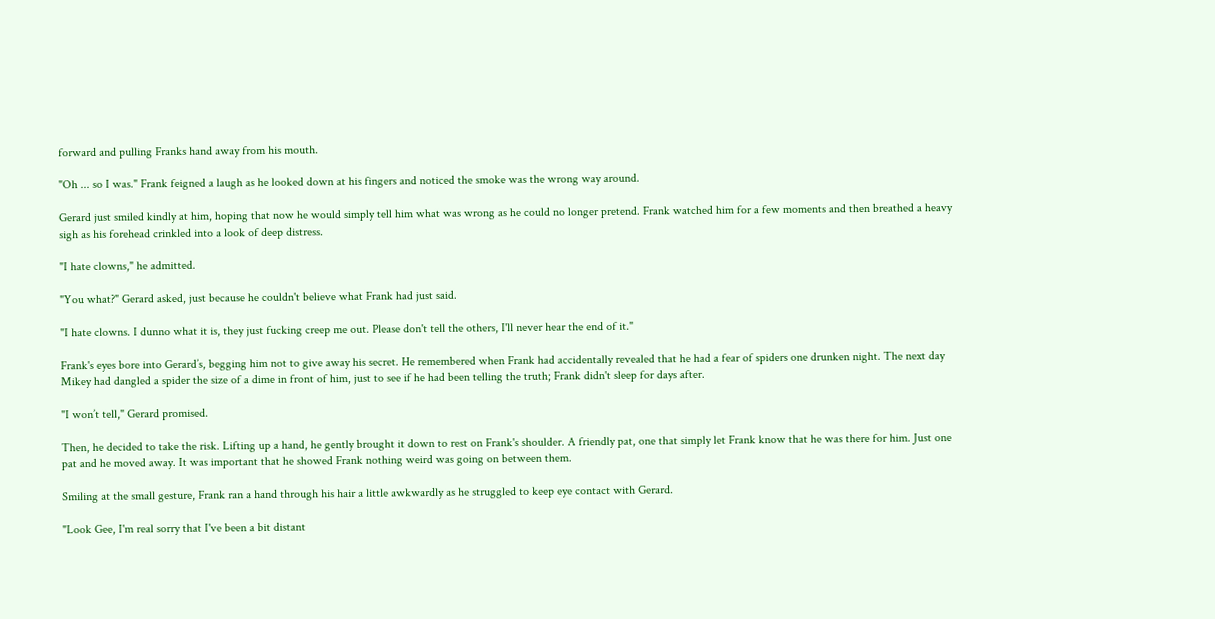forward and pulling Franks hand away from his mouth.

"Oh ... so I was." Frank feigned a laugh as he looked down at his fingers and noticed the smoke was the wrong way around.

Gerard just smiled kindly at him, hoping that now he would simply tell him what was wrong as he could no longer pretend. Frank watched him for a few moments and then breathed a heavy sigh as his forehead crinkled into a look of deep distress.

"I hate clowns," he admitted.

"You what?" Gerard asked, just because he couldn't believe what Frank had just said.

"I hate clowns. I dunno what it is, they just fucking creep me out. Please don't tell the others, I'll never hear the end of it."

Frank's eyes bore into Gerard’s, begging him not to give away his secret. He remembered when Frank had accidentally revealed that he had a fear of spiders one drunken night. The next day Mikey had dangled a spider the size of a dime in front of him, just to see if he had been telling the truth; Frank didn't sleep for days after.

"I won’t tell," Gerard promised.

Then, he decided to take the risk. Lifting up a hand, he gently brought it down to rest on Frank's shoulder. A friendly pat, one that simply let Frank know that he was there for him. Just one pat and he moved away. It was important that he showed Frank nothing weird was going on between them.

Smiling at the small gesture, Frank ran a hand through his hair a little awkwardly as he struggled to keep eye contact with Gerard.

"Look Gee, I'm real sorry that I've been a bit distant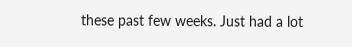these past few weeks. Just had a lot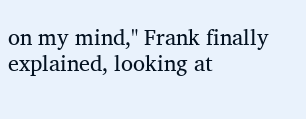on my mind," Frank finally explained, looking at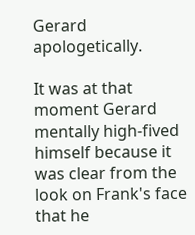Gerard apologetically.

It was at that moment Gerard mentally high-fived himself because it was clear from the look on Frank's face that he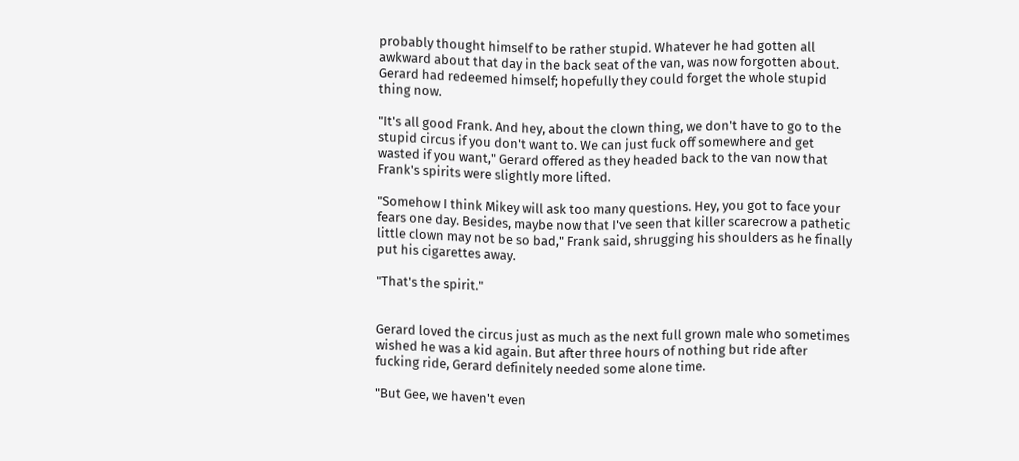probably thought himself to be rather stupid. Whatever he had gotten all awkward about that day in the back seat of the van, was now forgotten about. Gerard had redeemed himself; hopefully they could forget the whole stupid thing now.

"It's all good Frank. And hey, about the clown thing, we don't have to go to the stupid circus if you don't want to. We can just fuck off somewhere and get wasted if you want," Gerard offered as they headed back to the van now that Frank's spirits were slightly more lifted.

"Somehow I think Mikey will ask too many questions. Hey, you got to face your fears one day. Besides, maybe now that I've seen that killer scarecrow a pathetic little clown may not be so bad," Frank said, shrugging his shoulders as he finally put his cigarettes away.

"That's the spirit."


Gerard loved the circus just as much as the next full grown male who sometimes wished he was a kid again. But after three hours of nothing but ride after fucking ride, Gerard definitely needed some alone time.

"But Gee, we haven't even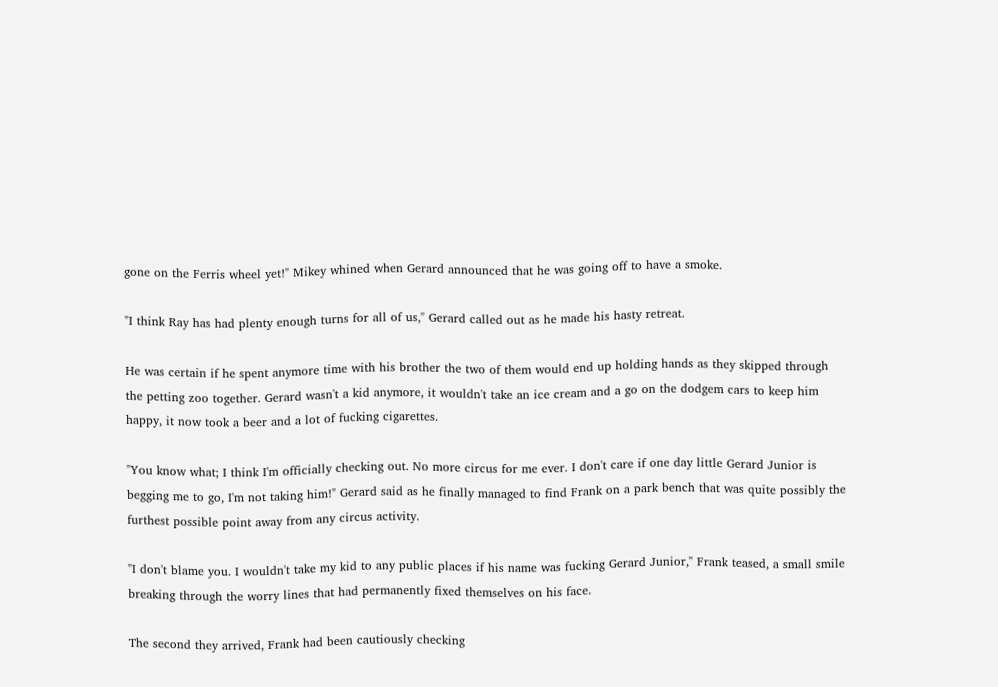gone on the Ferris wheel yet!" Mikey whined when Gerard announced that he was going off to have a smoke.

"I think Ray has had plenty enough turns for all of us," Gerard called out as he made his hasty retreat.

He was certain if he spent anymore time with his brother the two of them would end up holding hands as they skipped through the petting zoo together. Gerard wasn't a kid anymore, it wouldn't take an ice cream and a go on the dodgem cars to keep him happy, it now took a beer and a lot of fucking cigarettes.

"You know what; I think I'm officially checking out. No more circus for me ever. I don't care if one day little Gerard Junior is begging me to go, I'm not taking him!" Gerard said as he finally managed to find Frank on a park bench that was quite possibly the furthest possible point away from any circus activity.

"I don't blame you. I wouldn't take my kid to any public places if his name was fucking Gerard Junior," Frank teased, a small smile breaking through the worry lines that had permanently fixed themselves on his face.

The second they arrived, Frank had been cautiously checking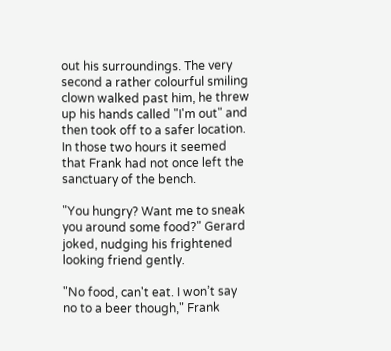out his surroundings. The very second a rather colourful smiling clown walked past him, he threw up his hands called "I'm out" and then took off to a safer location. In those two hours it seemed that Frank had not once left the sanctuary of the bench.

"You hungry? Want me to sneak you around some food?" Gerard joked, nudging his frightened looking friend gently.

"No food, can't eat. I won’t say no to a beer though," Frank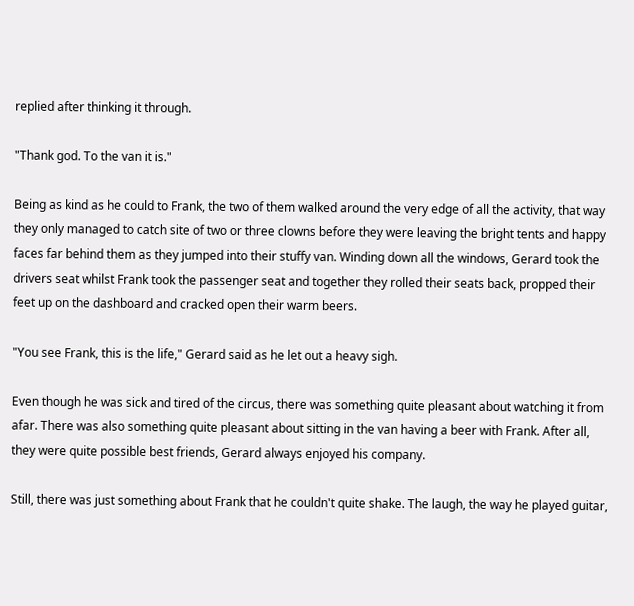replied after thinking it through.

"Thank god. To the van it is."

Being as kind as he could to Frank, the two of them walked around the very edge of all the activity, that way they only managed to catch site of two or three clowns before they were leaving the bright tents and happy faces far behind them as they jumped into their stuffy van. Winding down all the windows, Gerard took the drivers seat whilst Frank took the passenger seat and together they rolled their seats back, propped their feet up on the dashboard and cracked open their warm beers.

"You see Frank, this is the life," Gerard said as he let out a heavy sigh.

Even though he was sick and tired of the circus, there was something quite pleasant about watching it from afar. There was also something quite pleasant about sitting in the van having a beer with Frank. After all, they were quite possible best friends, Gerard always enjoyed his company.

Still, there was just something about Frank that he couldn't quite shake. The laugh, the way he played guitar,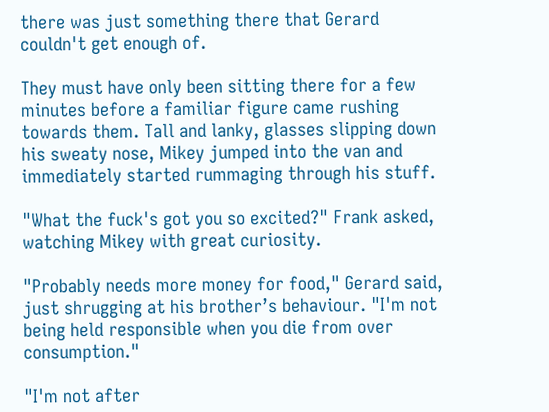there was just something there that Gerard couldn't get enough of.

They must have only been sitting there for a few minutes before a familiar figure came rushing towards them. Tall and lanky, glasses slipping down his sweaty nose, Mikey jumped into the van and immediately started rummaging through his stuff.

"What the fuck's got you so excited?" Frank asked, watching Mikey with great curiosity.

"Probably needs more money for food," Gerard said, just shrugging at his brother’s behaviour. "I'm not being held responsible when you die from over consumption."

"I'm not after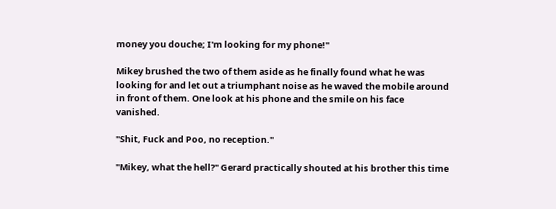money you douche; I'm looking for my phone!"

Mikey brushed the two of them aside as he finally found what he was looking for and let out a triumphant noise as he waved the mobile around in front of them. One look at his phone and the smile on his face vanished.

"Shit, Fuck and Poo, no reception."

"Mikey, what the hell?" Gerard practically shouted at his brother this time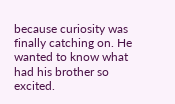because curiosity was finally catching on. He wanted to know what had his brother so excited.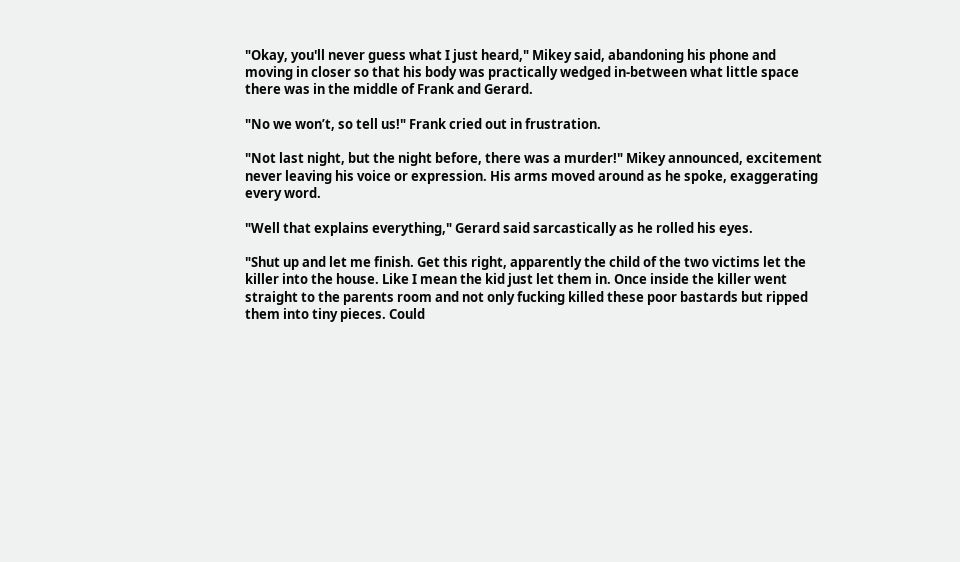"Okay, you'll never guess what I just heard," Mikey said, abandoning his phone and moving in closer so that his body was practically wedged in-between what little space there was in the middle of Frank and Gerard.

"No we won’t, so tell us!" Frank cried out in frustration.

"Not last night, but the night before, there was a murder!" Mikey announced, excitement never leaving his voice or expression. His arms moved around as he spoke, exaggerating every word.

"Well that explains everything," Gerard said sarcastically as he rolled his eyes.

"Shut up and let me finish. Get this right, apparently the child of the two victims let the killer into the house. Like I mean the kid just let them in. Once inside the killer went straight to the parents room and not only fucking killed these poor bastards but ripped them into tiny pieces. Could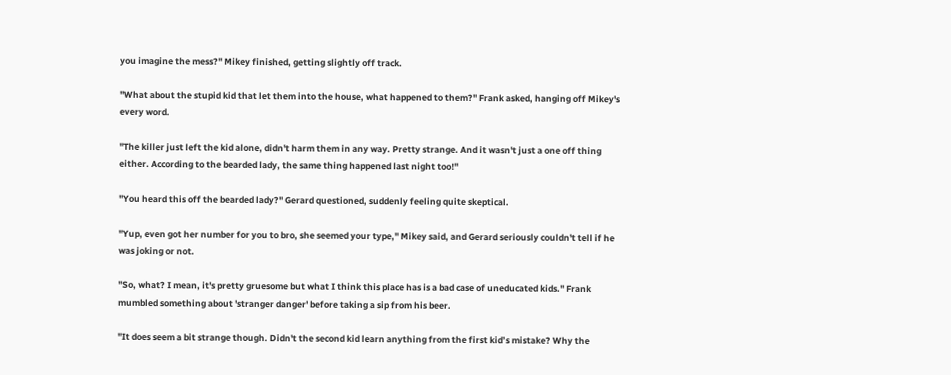you imagine the mess?" Mikey finished, getting slightly off track.

"What about the stupid kid that let them into the house, what happened to them?" Frank asked, hanging off Mikey's every word.

"The killer just left the kid alone, didn't harm them in any way. Pretty strange. And it wasn't just a one off thing either. According to the bearded lady, the same thing happened last night too!"

"You heard this off the bearded lady?" Gerard questioned, suddenly feeling quite skeptical.

"Yup, even got her number for you to bro, she seemed your type," Mikey said, and Gerard seriously couldn't tell if he was joking or not.

"So, what? I mean, it's pretty gruesome but what I think this place has is a bad case of uneducated kids." Frank mumbled something about 'stranger danger' before taking a sip from his beer.

"It does seem a bit strange though. Didn't the second kid learn anything from the first kid’s mistake? Why the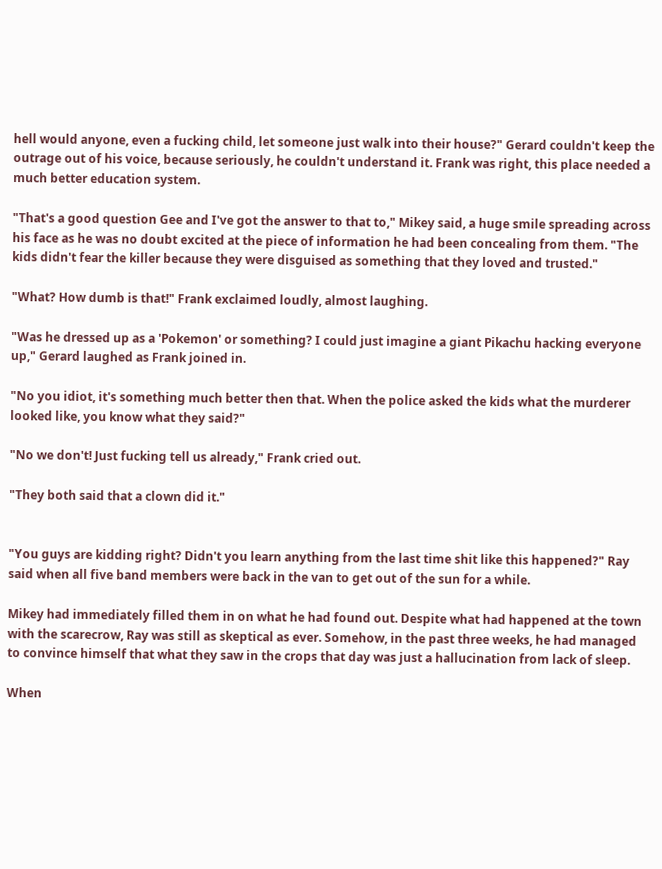hell would anyone, even a fucking child, let someone just walk into their house?" Gerard couldn't keep the outrage out of his voice, because seriously, he couldn't understand it. Frank was right, this place needed a much better education system.

"That's a good question Gee and I've got the answer to that to," Mikey said, a huge smile spreading across his face as he was no doubt excited at the piece of information he had been concealing from them. "The kids didn't fear the killer because they were disguised as something that they loved and trusted."

"What? How dumb is that!" Frank exclaimed loudly, almost laughing.

"Was he dressed up as a 'Pokemon' or something? I could just imagine a giant Pikachu hacking everyone up," Gerard laughed as Frank joined in.

"No you idiot, it's something much better then that. When the police asked the kids what the murderer looked like, you know what they said?"

"No we don't! Just fucking tell us already," Frank cried out.

"They both said that a clown did it."


"You guys are kidding right? Didn't you learn anything from the last time shit like this happened?" Ray said when all five band members were back in the van to get out of the sun for a while.

Mikey had immediately filled them in on what he had found out. Despite what had happened at the town with the scarecrow, Ray was still as skeptical as ever. Somehow, in the past three weeks, he had managed to convince himself that what they saw in the crops that day was just a hallucination from lack of sleep.

When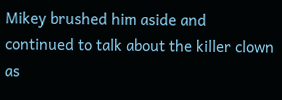Mikey brushed him aside and continued to talk about the killer clown as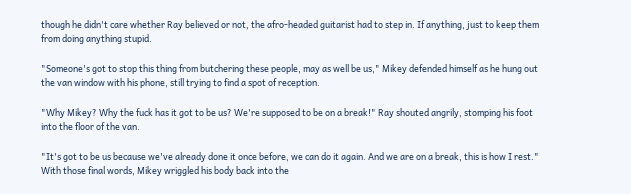though he didn't care whether Ray believed or not, the afro-headed guitarist had to step in. If anything, just to keep them from doing anything stupid.

"Someone's got to stop this thing from butchering these people, may as well be us," Mikey defended himself as he hung out the van window with his phone, still trying to find a spot of reception.

"Why Mikey? Why the fuck has it got to be us? We're supposed to be on a break!" Ray shouted angrily, stomping his foot into the floor of the van.

"It's got to be us because we've already done it once before, we can do it again. And we are on a break, this is how I rest." With those final words, Mikey wriggled his body back into the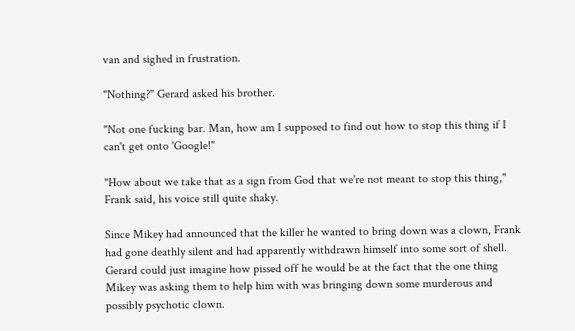van and sighed in frustration.

"Nothing?" Gerard asked his brother.

"Not one fucking bar. Man, how am I supposed to find out how to stop this thing if I can't get onto 'Google!"

"How about we take that as a sign from God that we're not meant to stop this thing," Frank said, his voice still quite shaky.

Since Mikey had announced that the killer he wanted to bring down was a clown, Frank had gone deathly silent and had apparently withdrawn himself into some sort of shell. Gerard could just imagine how pissed off he would be at the fact that the one thing Mikey was asking them to help him with was bringing down some murderous and possibly psychotic clown.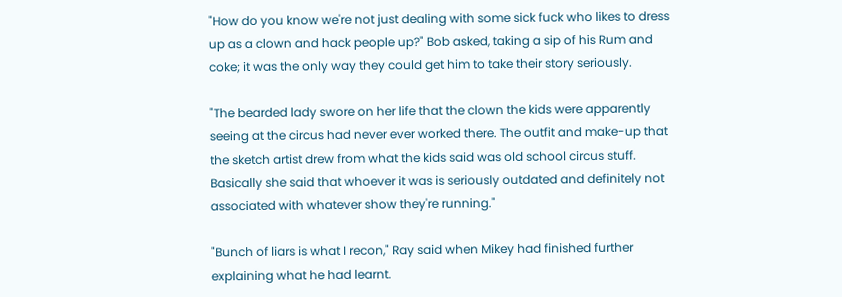"How do you know we're not just dealing with some sick fuck who likes to dress up as a clown and hack people up?" Bob asked, taking a sip of his Rum and coke; it was the only way they could get him to take their story seriously.

"The bearded lady swore on her life that the clown the kids were apparently seeing at the circus had never ever worked there. The outfit and make-up that the sketch artist drew from what the kids said was old school circus stuff. Basically she said that whoever it was is seriously outdated and definitely not associated with whatever show they're running."

"Bunch of liars is what I recon," Ray said when Mikey had finished further explaining what he had learnt.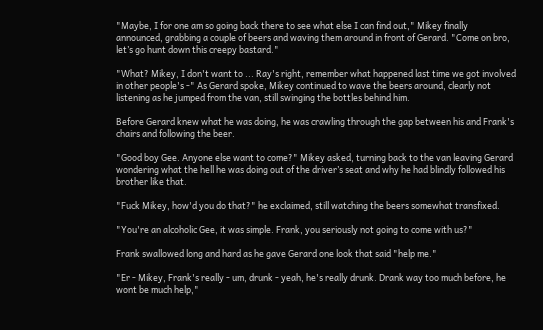"Maybe, I for one am so going back there to see what else I can find out," Mikey finally announced, grabbing a couple of beers and waving them around in front of Gerard. "Come on bro, let’s go hunt down this creepy bastard."

"What? Mikey, I don't want to ... Ray's right, remember what happened last time we got involved in other people's -" As Gerard spoke, Mikey continued to wave the beers around, clearly not listening as he jumped from the van, still swinging the bottles behind him.

Before Gerard knew what he was doing, he was crawling through the gap between his and Frank's chairs and following the beer.

"Good boy Gee. Anyone else want to come?" Mikey asked, turning back to the van leaving Gerard wondering what the hell he was doing out of the driver’s seat and why he had blindly followed his brother like that.

"Fuck Mikey, how'd you do that?" he exclaimed, still watching the beers somewhat transfixed.

"You're an alcoholic Gee, it was simple. Frank, you seriously not going to come with us?"

Frank swallowed long and hard as he gave Gerard one look that said "help me."

"Er - Mikey, Frank's really - um, drunk - yeah, he's really drunk. Drank way too much before, he wont be much help,"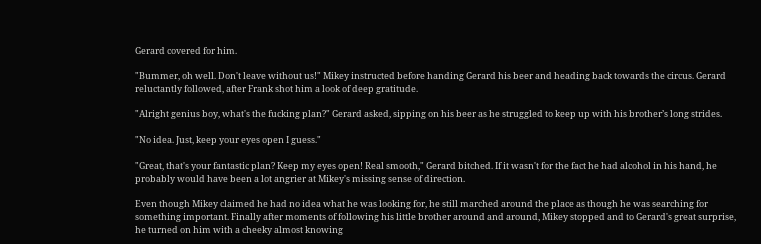Gerard covered for him.

"Bummer, oh well. Don't leave without us!" Mikey instructed before handing Gerard his beer and heading back towards the circus. Gerard reluctantly followed, after Frank shot him a look of deep gratitude.

"Alright genius boy, what's the fucking plan?" Gerard asked, sipping on his beer as he struggled to keep up with his brother’s long strides.

"No idea. Just, keep your eyes open I guess."

"Great, that's your fantastic plan? Keep my eyes open! Real smooth," Gerard bitched. If it wasn't for the fact he had alcohol in his hand, he probably would have been a lot angrier at Mikey's missing sense of direction.

Even though Mikey claimed he had no idea what he was looking for, he still marched around the place as though he was searching for something important. Finally after moments of following his little brother around and around, Mikey stopped and to Gerard's great surprise, he turned on him with a cheeky almost knowing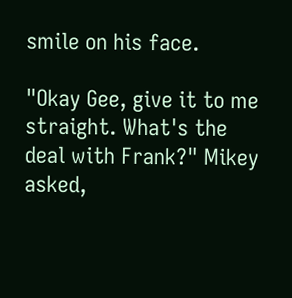smile on his face.

"Okay Gee, give it to me straight. What's the deal with Frank?" Mikey asked,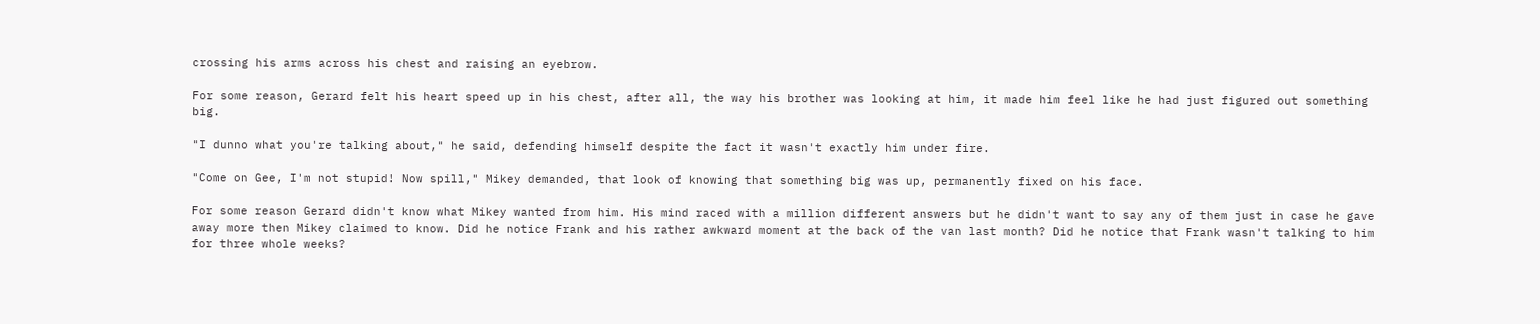crossing his arms across his chest and raising an eyebrow.

For some reason, Gerard felt his heart speed up in his chest, after all, the way his brother was looking at him, it made him feel like he had just figured out something big.

"I dunno what you're talking about," he said, defending himself despite the fact it wasn't exactly him under fire.

"Come on Gee, I'm not stupid! Now spill," Mikey demanded, that look of knowing that something big was up, permanently fixed on his face.

For some reason Gerard didn't know what Mikey wanted from him. His mind raced with a million different answers but he didn't want to say any of them just in case he gave away more then Mikey claimed to know. Did he notice Frank and his rather awkward moment at the back of the van last month? Did he notice that Frank wasn't talking to him for three whole weeks?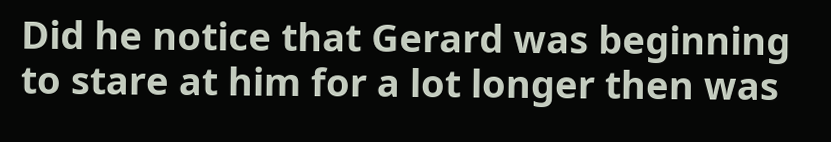Did he notice that Gerard was beginning to stare at him for a lot longer then was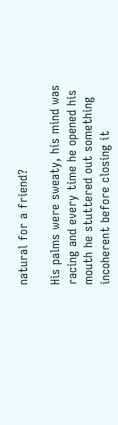natural for a friend?

His palms were sweaty, his mind was racing and every time he opened his mouth he stuttered out something incoherent before closing it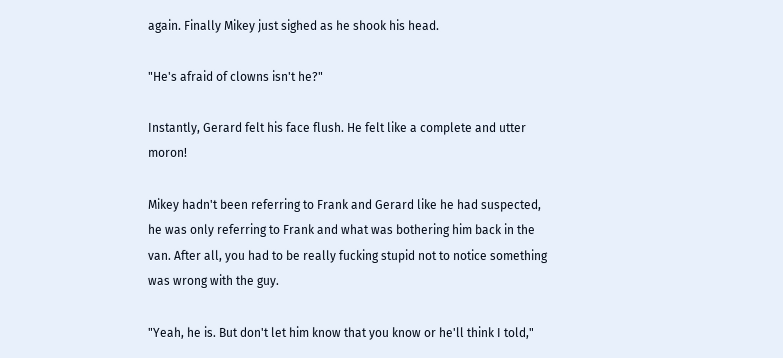again. Finally Mikey just sighed as he shook his head.

"He's afraid of clowns isn't he?"

Instantly, Gerard felt his face flush. He felt like a complete and utter moron!

Mikey hadn't been referring to Frank and Gerard like he had suspected, he was only referring to Frank and what was bothering him back in the van. After all, you had to be really fucking stupid not to notice something was wrong with the guy.

"Yeah, he is. But don't let him know that you know or he'll think I told,"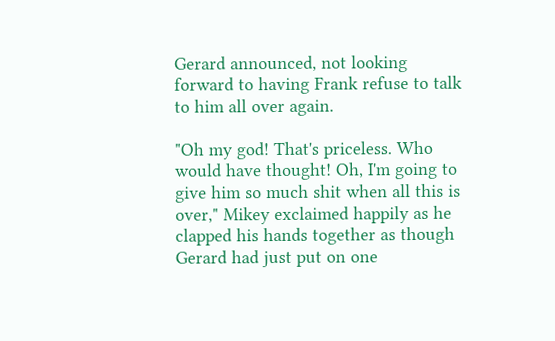Gerard announced, not looking forward to having Frank refuse to talk to him all over again.

"Oh my god! That's priceless. Who would have thought! Oh, I'm going to give him so much shit when all this is over," Mikey exclaimed happily as he clapped his hands together as though Gerard had just put on one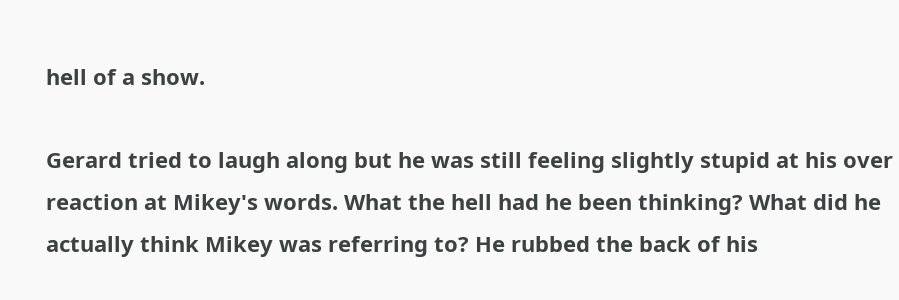hell of a show.

Gerard tried to laugh along but he was still feeling slightly stupid at his over reaction at Mikey's words. What the hell had he been thinking? What did he actually think Mikey was referring to? He rubbed the back of his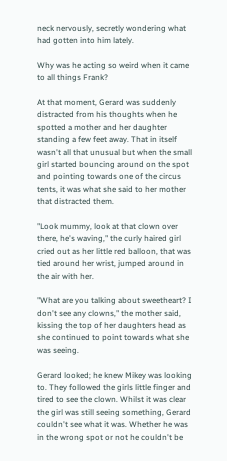neck nervously, secretly wondering what had gotten into him lately.

Why was he acting so weird when it came to all things Frank?

At that moment, Gerard was suddenly distracted from his thoughts when he spotted a mother and her daughter standing a few feet away. That in itself wasn't all that unusual but when the small girl started bouncing around on the spot and pointing towards one of the circus tents, it was what she said to her mother that distracted them.

"Look mummy, look at that clown over there, he's waving," the curly haired girl cried out as her little red balloon, that was tied around her wrist, jumped around in the air with her.

"What are you talking about sweetheart? I don't see any clowns," the mother said, kissing the top of her daughters head as she continued to point towards what she was seeing.

Gerard looked; he knew Mikey was looking to. They followed the girls little finger and tired to see the clown. Whilst it was clear the girl was still seeing something, Gerard couldn't see what it was. Whether he was in the wrong spot or not he couldn't be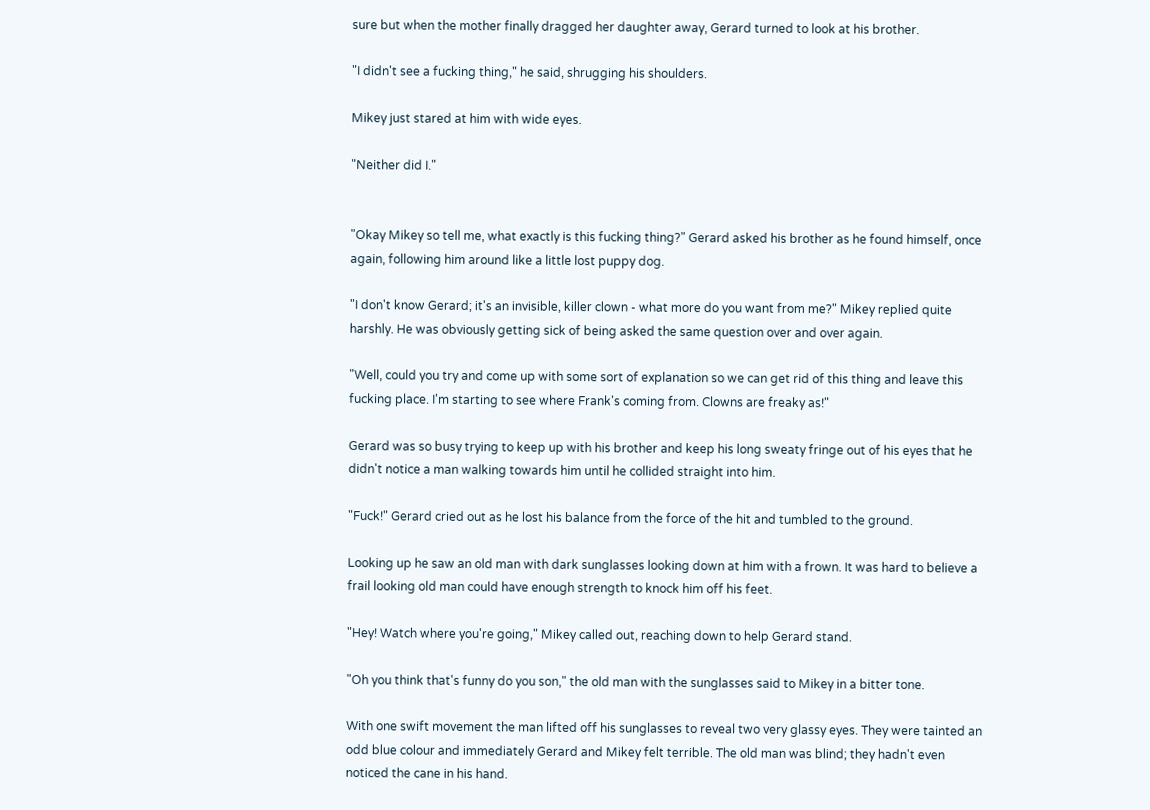sure but when the mother finally dragged her daughter away, Gerard turned to look at his brother.

"I didn't see a fucking thing," he said, shrugging his shoulders.

Mikey just stared at him with wide eyes.

"Neither did I."


"Okay Mikey so tell me, what exactly is this fucking thing?" Gerard asked his brother as he found himself, once again, following him around like a little lost puppy dog.

"I don't know Gerard; it's an invisible, killer clown - what more do you want from me?" Mikey replied quite harshly. He was obviously getting sick of being asked the same question over and over again.

"Well, could you try and come up with some sort of explanation so we can get rid of this thing and leave this fucking place. I'm starting to see where Frank's coming from. Clowns are freaky as!"

Gerard was so busy trying to keep up with his brother and keep his long sweaty fringe out of his eyes that he didn't notice a man walking towards him until he collided straight into him.

"Fuck!" Gerard cried out as he lost his balance from the force of the hit and tumbled to the ground.

Looking up he saw an old man with dark sunglasses looking down at him with a frown. It was hard to believe a frail looking old man could have enough strength to knock him off his feet.

"Hey! Watch where you're going," Mikey called out, reaching down to help Gerard stand.

"Oh you think that's funny do you son," the old man with the sunglasses said to Mikey in a bitter tone.

With one swift movement the man lifted off his sunglasses to reveal two very glassy eyes. They were tainted an odd blue colour and immediately Gerard and Mikey felt terrible. The old man was blind; they hadn't even noticed the cane in his hand.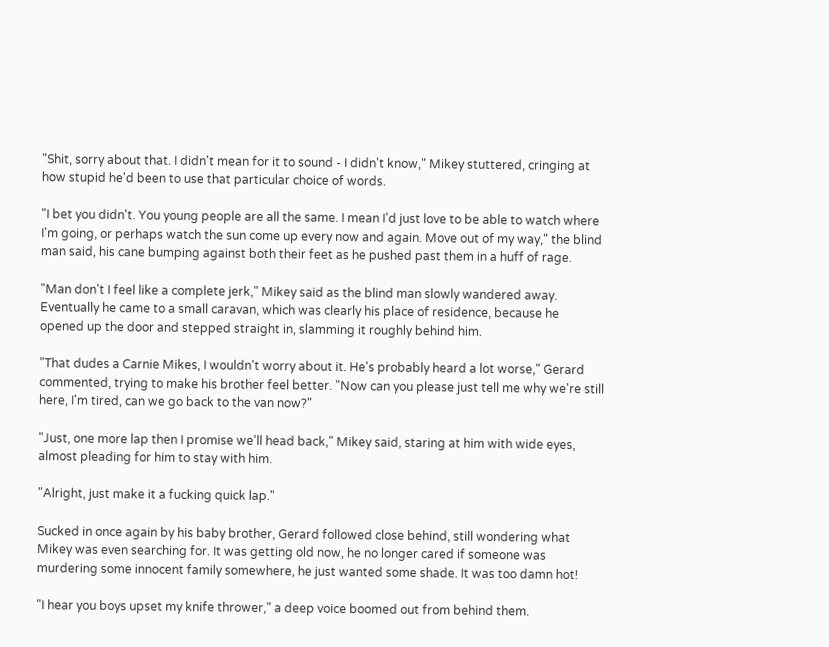"Shit, sorry about that. I didn't mean for it to sound - I didn't know," Mikey stuttered, cringing at how stupid he'd been to use that particular choice of words.

"I bet you didn't. You young people are all the same. I mean I'd just love to be able to watch where I'm going, or perhaps watch the sun come up every now and again. Move out of my way," the blind man said, his cane bumping against both their feet as he pushed past them in a huff of rage.

"Man don't I feel like a complete jerk," Mikey said as the blind man slowly wandered away. Eventually he came to a small caravan, which was clearly his place of residence, because he opened up the door and stepped straight in, slamming it roughly behind him.

"That dudes a Carnie Mikes, I wouldn't worry about it. He's probably heard a lot worse," Gerard commented, trying to make his brother feel better. "Now can you please just tell me why we're still here, I'm tired, can we go back to the van now?"

"Just, one more lap then I promise we'll head back," Mikey said, staring at him with wide eyes, almost pleading for him to stay with him.

"Alright, just make it a fucking quick lap."

Sucked in once again by his baby brother, Gerard followed close behind, still wondering what Mikey was even searching for. It was getting old now, he no longer cared if someone was murdering some innocent family somewhere, he just wanted some shade. It was too damn hot!

"I hear you boys upset my knife thrower," a deep voice boomed out from behind them.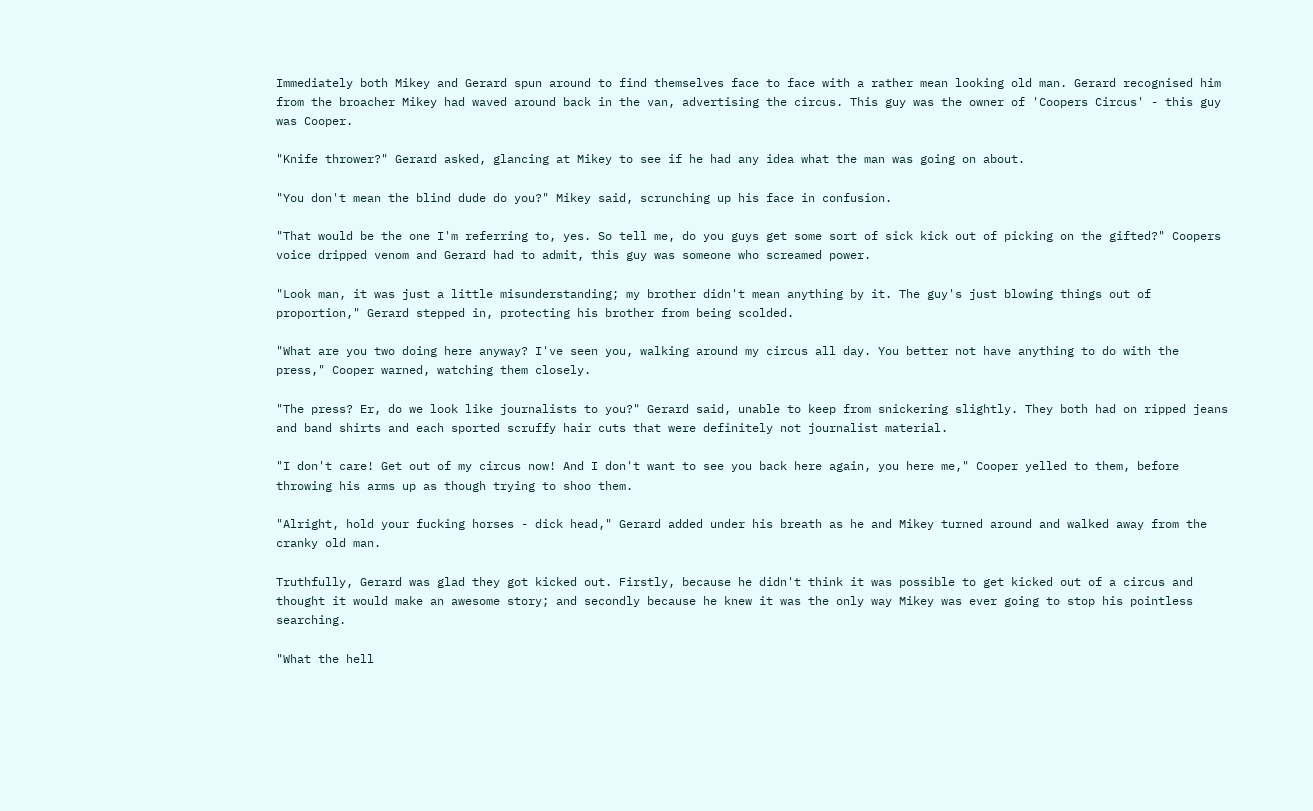Immediately both Mikey and Gerard spun around to find themselves face to face with a rather mean looking old man. Gerard recognised him from the broacher Mikey had waved around back in the van, advertising the circus. This guy was the owner of 'Coopers Circus' - this guy was Cooper.

"Knife thrower?" Gerard asked, glancing at Mikey to see if he had any idea what the man was going on about.

"You don't mean the blind dude do you?" Mikey said, scrunching up his face in confusion.

"That would be the one I'm referring to, yes. So tell me, do you guys get some sort of sick kick out of picking on the gifted?" Coopers voice dripped venom and Gerard had to admit, this guy was someone who screamed power.

"Look man, it was just a little misunderstanding; my brother didn't mean anything by it. The guy's just blowing things out of proportion," Gerard stepped in, protecting his brother from being scolded.

"What are you two doing here anyway? I've seen you, walking around my circus all day. You better not have anything to do with the press," Cooper warned, watching them closely.

"The press? Er, do we look like journalists to you?" Gerard said, unable to keep from snickering slightly. They both had on ripped jeans and band shirts and each sported scruffy hair cuts that were definitely not journalist material.

"I don't care! Get out of my circus now! And I don't want to see you back here again, you here me," Cooper yelled to them, before throwing his arms up as though trying to shoo them.

"Alright, hold your fucking horses - dick head," Gerard added under his breath as he and Mikey turned around and walked away from the cranky old man.

Truthfully, Gerard was glad they got kicked out. Firstly, because he didn't think it was possible to get kicked out of a circus and thought it would make an awesome story; and secondly because he knew it was the only way Mikey was ever going to stop his pointless searching.

"What the hell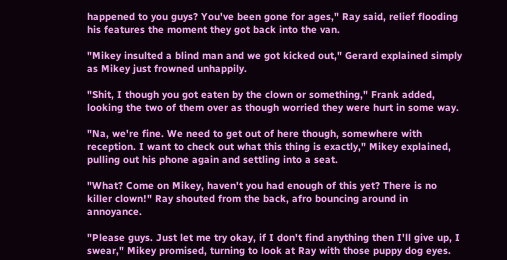happened to you guys? You've been gone for ages," Ray said, relief flooding his features the moment they got back into the van.

"Mikey insulted a blind man and we got kicked out," Gerard explained simply as Mikey just frowned unhappily.

"Shit, I though you got eaten by the clown or something," Frank added, looking the two of them over as though worried they were hurt in some way.

"Na, we're fine. We need to get out of here though, somewhere with reception. I want to check out what this thing is exactly," Mikey explained, pulling out his phone again and settling into a seat.

"What? Come on Mikey, haven't you had enough of this yet? There is no killer clown!" Ray shouted from the back, afro bouncing around in annoyance.

"Please guys. Just let me try okay, if I don't find anything then I'll give up, I swear," Mikey promised, turning to look at Ray with those puppy dog eyes.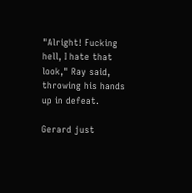"Alright! Fucking hell, I hate that look," Ray said, throwing his hands up in defeat.

Gerard just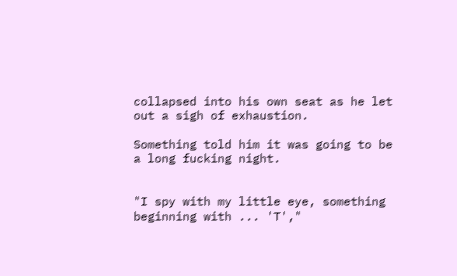collapsed into his own seat as he let out a sigh of exhaustion.

Something told him it was going to be a long fucking night.


"I spy with my little eye, something beginning with ... 'T',"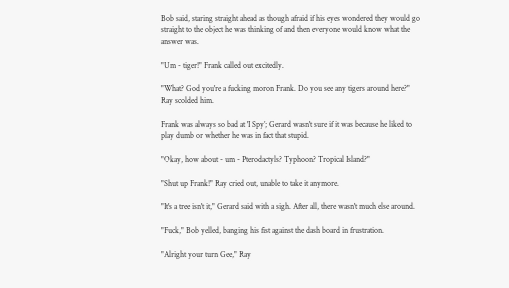Bob said, staring straight ahead as though afraid if his eyes wondered they would go straight to the object he was thinking of and then everyone would know what the answer was.

"Um - tiger!" Frank called out excitedly.

"What? God you're a fucking moron Frank. Do you see any tigers around here?" Ray scolded him.

Frank was always so bad at 'I Spy’; Gerard wasn't sure if it was because he liked to play dumb or whether he was in fact that stupid.

"Okay, how about - um - Pterodactyls? Typhoon? Tropical Island?"

"Shut up Frank!" Ray cried out, unable to take it anymore.

"It's a tree isn't it," Gerard said with a sigh. After all, there wasn't much else around.

"Fuck," Bob yelled, banging his fist against the dash board in frustration.

"Alright your turn Gee," Ray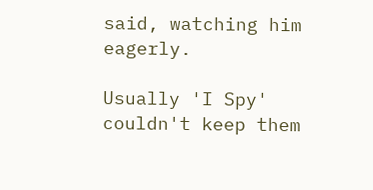said, watching him eagerly.

Usually 'I Spy' couldn't keep them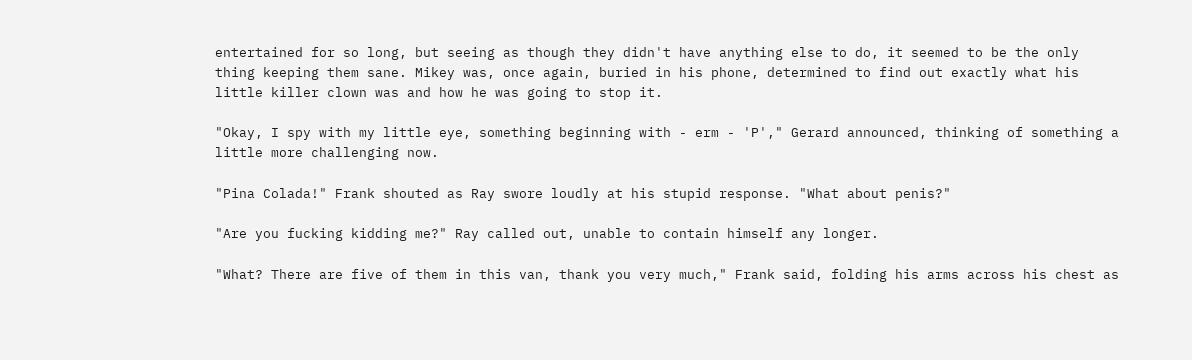entertained for so long, but seeing as though they didn't have anything else to do, it seemed to be the only thing keeping them sane. Mikey was, once again, buried in his phone, determined to find out exactly what his little killer clown was and how he was going to stop it.

"Okay, I spy with my little eye, something beginning with - erm - 'P'," Gerard announced, thinking of something a little more challenging now.

"Pina Colada!" Frank shouted as Ray swore loudly at his stupid response. "What about penis?"

"Are you fucking kidding me?" Ray called out, unable to contain himself any longer.

"What? There are five of them in this van, thank you very much," Frank said, folding his arms across his chest as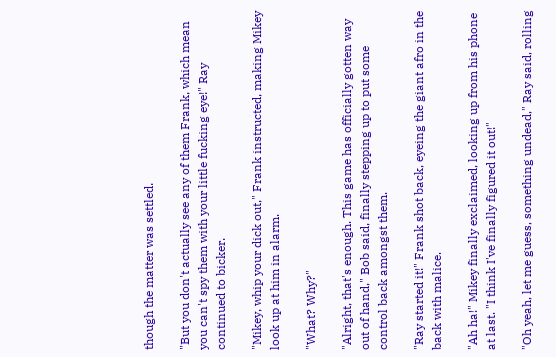though the matter was settled.

"But you don't actually see any of them Frank, which mean you can't spy them with your little fucking eye!" Ray continued to bicker.

"Mikey, whip your dick out," Frank instructed, making Mikey look up at him in alarm.

"What? Why?"

"Alright, that's enough. This game has officially gotten way out of hand," Bob said, finally stepping up to put some control back amongst them.

"Ray started it!" Frank shot back, eyeing the giant afro in the back with malice.

"Ah ha!" Mikey finally exclaimed, looking up from his phone at last. "I think I've finally figured it out!"

"Oh yeah, let me guess, something undead," Ray said, rolling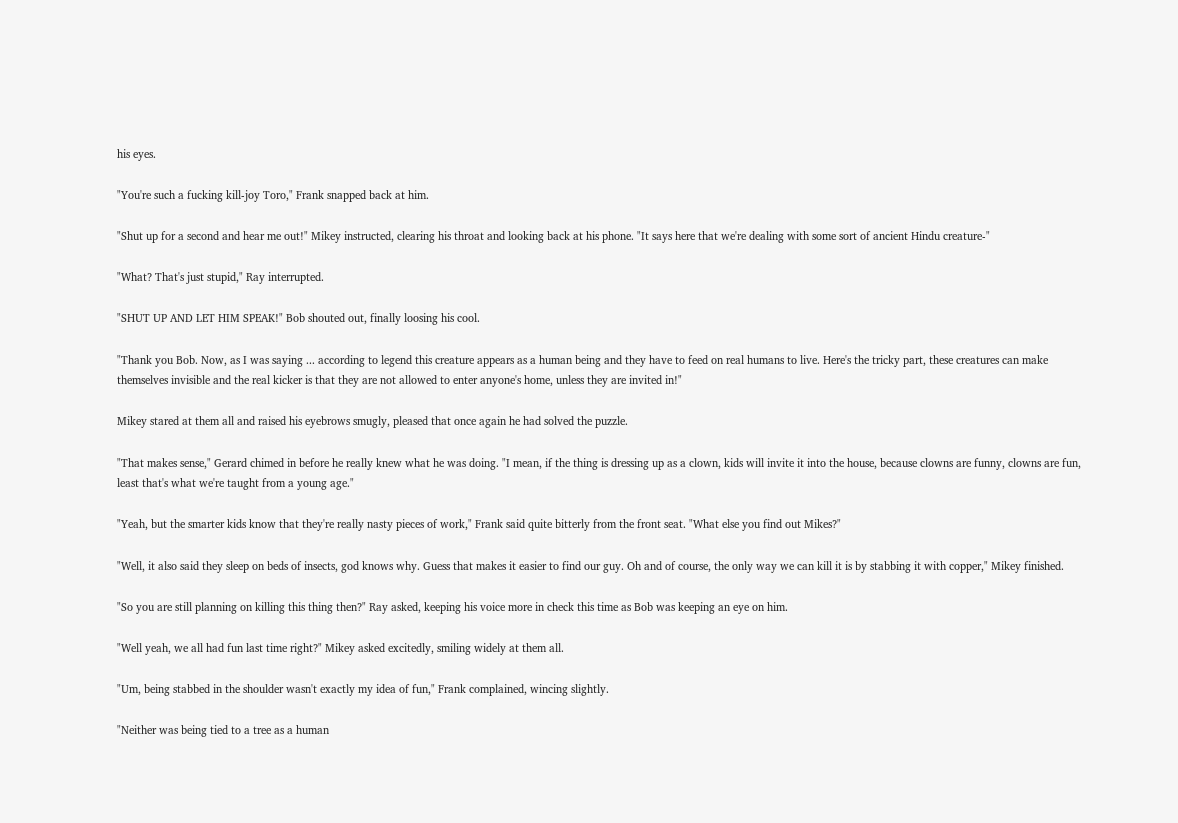his eyes.

"You're such a fucking kill-joy Toro," Frank snapped back at him.

"Shut up for a second and hear me out!" Mikey instructed, clearing his throat and looking back at his phone. "It says here that we're dealing with some sort of ancient Hindu creature-"

"What? That's just stupid," Ray interrupted.

"SHUT UP AND LET HIM SPEAK!" Bob shouted out, finally loosing his cool.

"Thank you Bob. Now, as I was saying ... according to legend this creature appears as a human being and they have to feed on real humans to live. Here's the tricky part, these creatures can make themselves invisible and the real kicker is that they are not allowed to enter anyone's home, unless they are invited in!"

Mikey stared at them all and raised his eyebrows smugly, pleased that once again he had solved the puzzle.

"That makes sense," Gerard chimed in before he really knew what he was doing. "I mean, if the thing is dressing up as a clown, kids will invite it into the house, because clowns are funny, clowns are fun, least that's what we're taught from a young age."

"Yeah, but the smarter kids know that they're really nasty pieces of work," Frank said quite bitterly from the front seat. "What else you find out Mikes?"

"Well, it also said they sleep on beds of insects, god knows why. Guess that makes it easier to find our guy. Oh and of course, the only way we can kill it is by stabbing it with copper," Mikey finished.

"So you are still planning on killing this thing then?" Ray asked, keeping his voice more in check this time as Bob was keeping an eye on him.

"Well yeah, we all had fun last time right?" Mikey asked excitedly, smiling widely at them all.

"Um, being stabbed in the shoulder wasn't exactly my idea of fun," Frank complained, wincing slightly.

"Neither was being tied to a tree as a human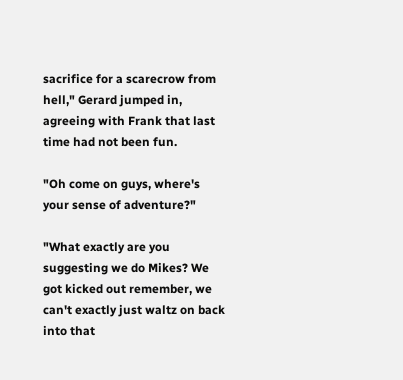sacrifice for a scarecrow from hell," Gerard jumped in, agreeing with Frank that last time had not been fun.

"Oh come on guys, where's your sense of adventure?"

"What exactly are you suggesting we do Mikes? We got kicked out remember, we can't exactly just waltz on back into that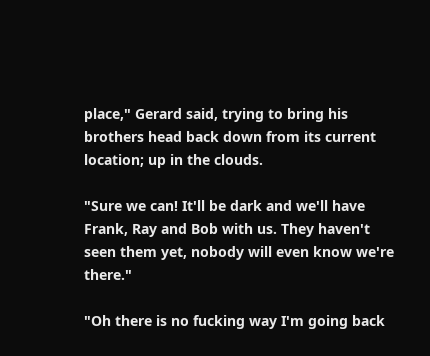place," Gerard said, trying to bring his brothers head back down from its current location; up in the clouds.

"Sure we can! It'll be dark and we'll have Frank, Ray and Bob with us. They haven't seen them yet, nobody will even know we're there."

"Oh there is no fucking way I'm going back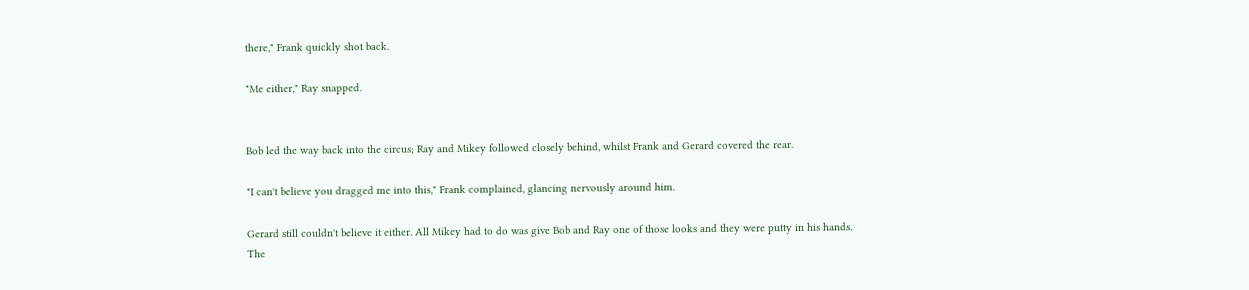there," Frank quickly shot back.

"Me either," Ray snapped.


Bob led the way back into the circus; Ray and Mikey followed closely behind, whilst Frank and Gerard covered the rear.

"I can't believe you dragged me into this," Frank complained, glancing nervously around him.

Gerard still couldn't believe it either. All Mikey had to do was give Bob and Ray one of those looks and they were putty in his hands. The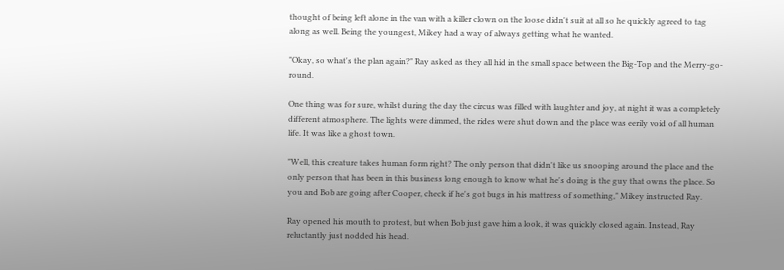thought of being left alone in the van with a killer clown on the loose didn't suit at all so he quickly agreed to tag along as well. Being the youngest, Mikey had a way of always getting what he wanted.

"Okay, so what's the plan again?" Ray asked as they all hid in the small space between the Big-Top and the Merry-go-round.

One thing was for sure, whilst during the day the circus was filled with laughter and joy, at night it was a completely different atmosphere. The lights were dimmed, the rides were shut down and the place was eerily void of all human life. It was like a ghost town.

"Well, this creature takes human form right? The only person that didn't like us snooping around the place and the only person that has been in this business long enough to know what he's doing is the guy that owns the place. So you and Bob are going after Cooper, check if he's got bugs in his mattress of something," Mikey instructed Ray.

Ray opened his mouth to protest, but when Bob just gave him a look, it was quickly closed again. Instead, Ray reluctantly just nodded his head.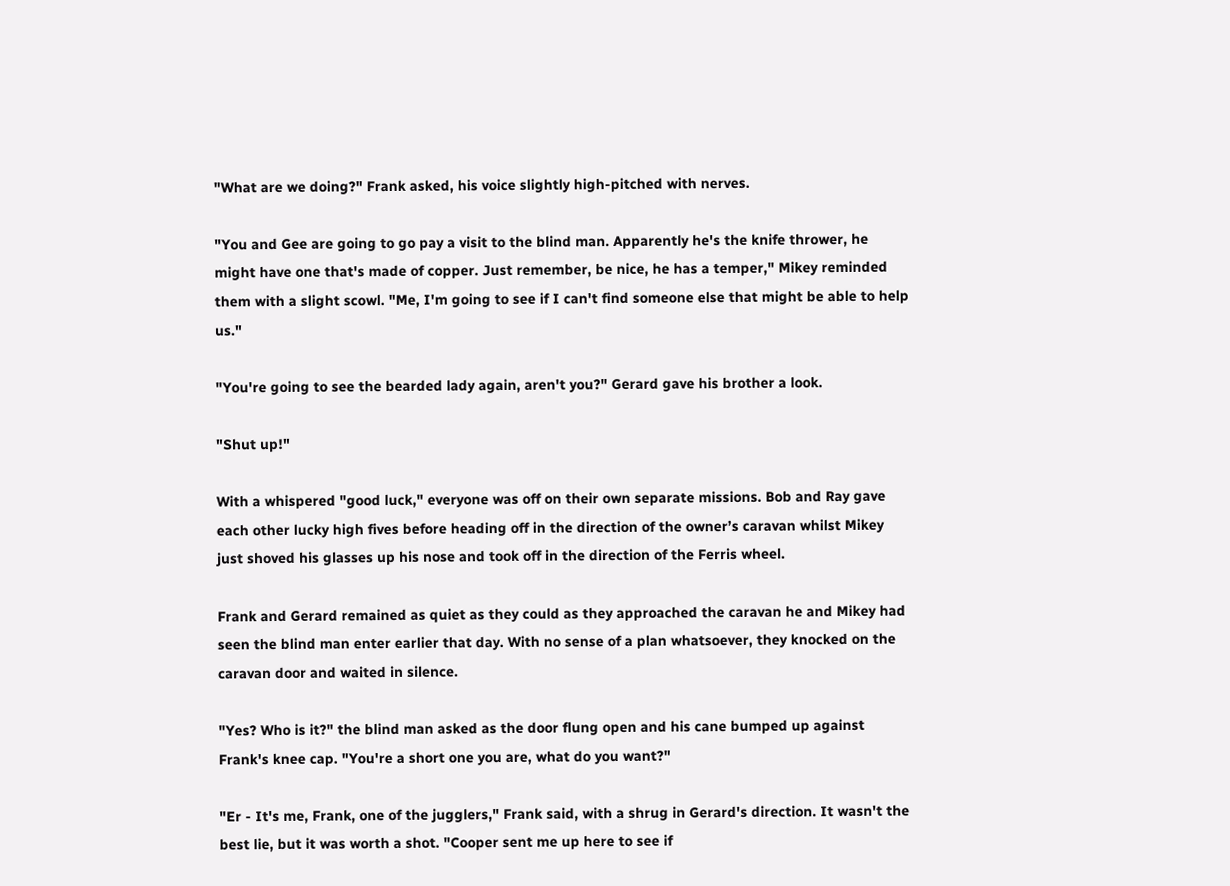"What are we doing?" Frank asked, his voice slightly high-pitched with nerves.

"You and Gee are going to go pay a visit to the blind man. Apparently he's the knife thrower, he might have one that's made of copper. Just remember, be nice, he has a temper," Mikey reminded them with a slight scowl. "Me, I'm going to see if I can't find someone else that might be able to help us."

"You're going to see the bearded lady again, aren't you?" Gerard gave his brother a look.

"Shut up!"

With a whispered "good luck," everyone was off on their own separate missions. Bob and Ray gave each other lucky high fives before heading off in the direction of the owner’s caravan whilst Mikey just shoved his glasses up his nose and took off in the direction of the Ferris wheel.

Frank and Gerard remained as quiet as they could as they approached the caravan he and Mikey had seen the blind man enter earlier that day. With no sense of a plan whatsoever, they knocked on the caravan door and waited in silence.

"Yes? Who is it?" the blind man asked as the door flung open and his cane bumped up against Frank's knee cap. "You're a short one you are, what do you want?"

"Er - It's me, Frank, one of the jugglers," Frank said, with a shrug in Gerard's direction. It wasn't the best lie, but it was worth a shot. "Cooper sent me up here to see if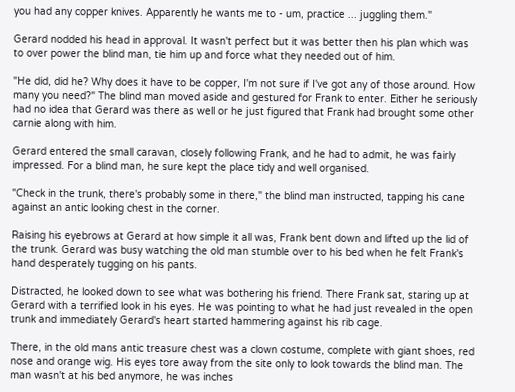you had any copper knives. Apparently he wants me to - um, practice ... juggling them."

Gerard nodded his head in approval. It wasn't perfect but it was better then his plan which was to over power the blind man, tie him up and force what they needed out of him.

"He did, did he? Why does it have to be copper, I'm not sure if I've got any of those around. How many you need?" The blind man moved aside and gestured for Frank to enter. Either he seriously had no idea that Gerard was there as well or he just figured that Frank had brought some other carnie along with him.

Gerard entered the small caravan, closely following Frank, and he had to admit, he was fairly impressed. For a blind man, he sure kept the place tidy and well organised.

"Check in the trunk, there's probably some in there," the blind man instructed, tapping his cane against an antic looking chest in the corner.

Raising his eyebrows at Gerard at how simple it all was, Frank bent down and lifted up the lid of the trunk. Gerard was busy watching the old man stumble over to his bed when he felt Frank's hand desperately tugging on his pants.

Distracted, he looked down to see what was bothering his friend. There Frank sat, staring up at Gerard with a terrified look in his eyes. He was pointing to what he had just revealed in the open trunk and immediately Gerard's heart started hammering against his rib cage.

There, in the old mans antic treasure chest was a clown costume, complete with giant shoes, red nose and orange wig. His eyes tore away from the site only to look towards the blind man. The man wasn't at his bed anymore, he was inches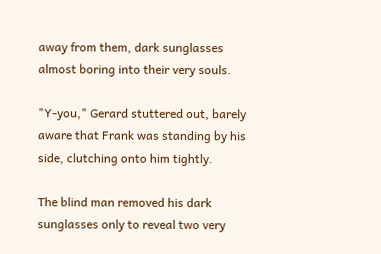away from them, dark sunglasses almost boring into their very souls.

"Y-you," Gerard stuttered out, barely aware that Frank was standing by his side, clutching onto him tightly.

The blind man removed his dark sunglasses only to reveal two very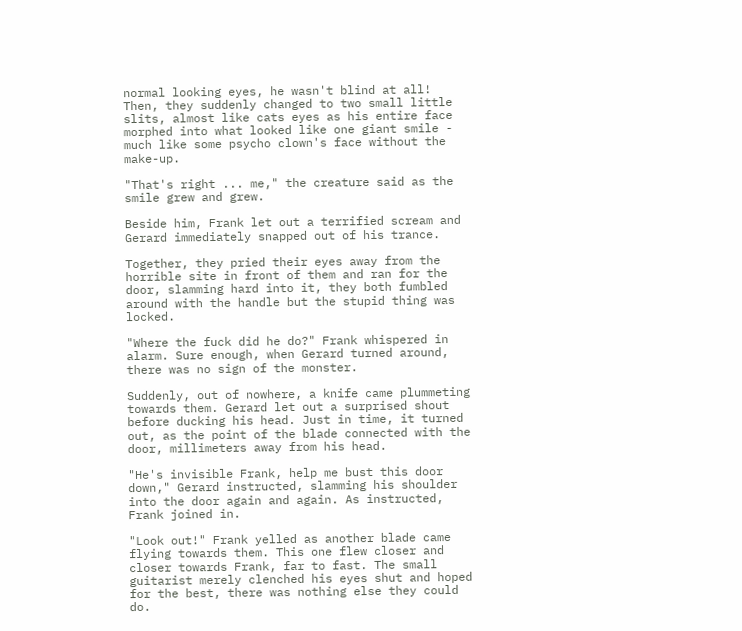normal looking eyes, he wasn't blind at all! Then, they suddenly changed to two small little slits, almost like cats eyes as his entire face morphed into what looked like one giant smile - much like some psycho clown's face without the make-up.

"That's right ... me," the creature said as the smile grew and grew.

Beside him, Frank let out a terrified scream and Gerard immediately snapped out of his trance.

Together, they pried their eyes away from the horrible site in front of them and ran for the door, slamming hard into it, they both fumbled around with the handle but the stupid thing was locked.

"Where the fuck did he do?" Frank whispered in alarm. Sure enough, when Gerard turned around, there was no sign of the monster.

Suddenly, out of nowhere, a knife came plummeting towards them. Gerard let out a surprised shout before ducking his head. Just in time, it turned out, as the point of the blade connected with the door, millimeters away from his head.

"He's invisible Frank, help me bust this door down," Gerard instructed, slamming his shoulder into the door again and again. As instructed, Frank joined in.

"Look out!" Frank yelled as another blade came flying towards them. This one flew closer and closer towards Frank, far to fast. The small guitarist merely clenched his eyes shut and hoped for the best, there was nothing else they could do.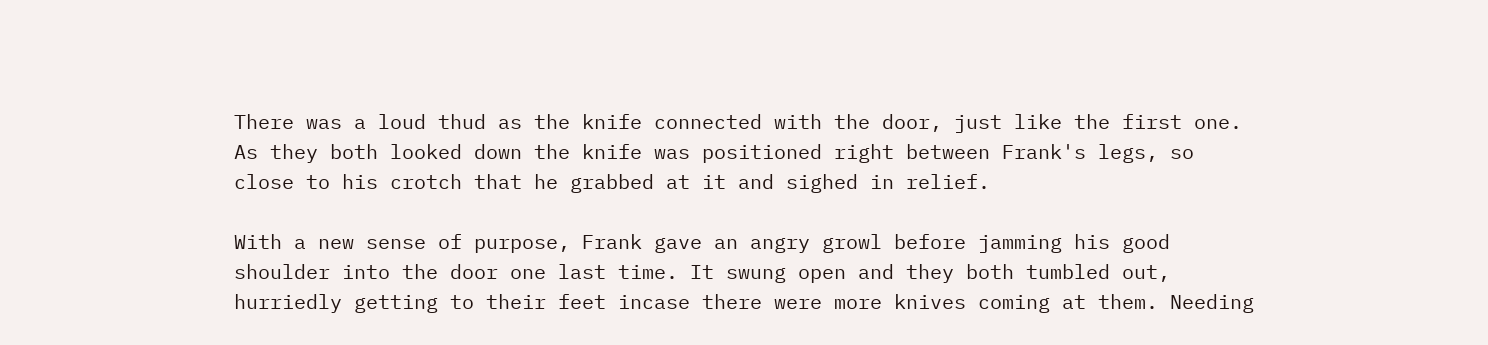There was a loud thud as the knife connected with the door, just like the first one. As they both looked down the knife was positioned right between Frank's legs, so close to his crotch that he grabbed at it and sighed in relief.

With a new sense of purpose, Frank gave an angry growl before jamming his good shoulder into the door one last time. It swung open and they both tumbled out, hurriedly getting to their feet incase there were more knives coming at them. Needing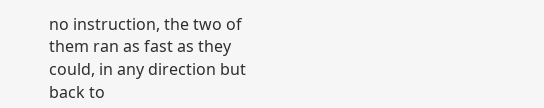no instruction, the two of them ran as fast as they could, in any direction but back to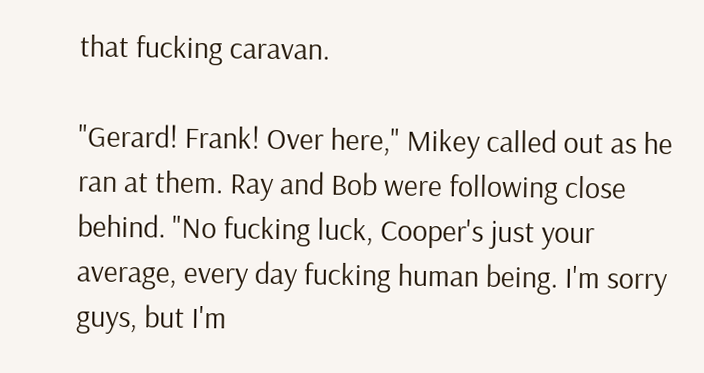that fucking caravan.

"Gerard! Frank! Over here," Mikey called out as he ran at them. Ray and Bob were following close behind. "No fucking luck, Cooper's just your average, every day fucking human being. I'm sorry guys, but I'm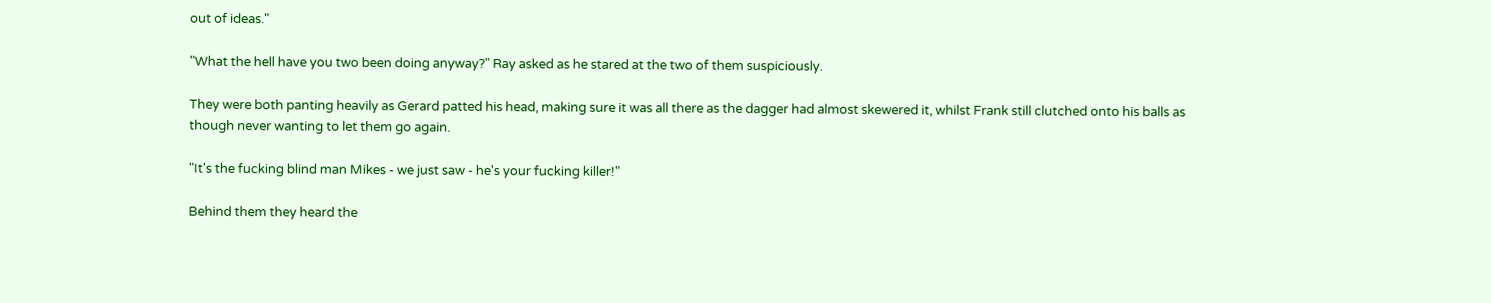out of ideas."

"What the hell have you two been doing anyway?" Ray asked as he stared at the two of them suspiciously.

They were both panting heavily as Gerard patted his head, making sure it was all there as the dagger had almost skewered it, whilst Frank still clutched onto his balls as though never wanting to let them go again.

"It's the fucking blind man Mikes - we just saw - he's your fucking killer!"

Behind them they heard the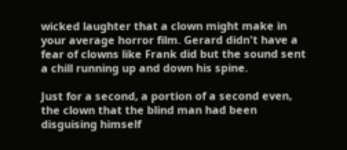wicked laughter that a clown might make in your average horror film. Gerard didn't have a fear of clowns like Frank did but the sound sent a chill running up and down his spine.

Just for a second, a portion of a second even, the clown that the blind man had been disguising himself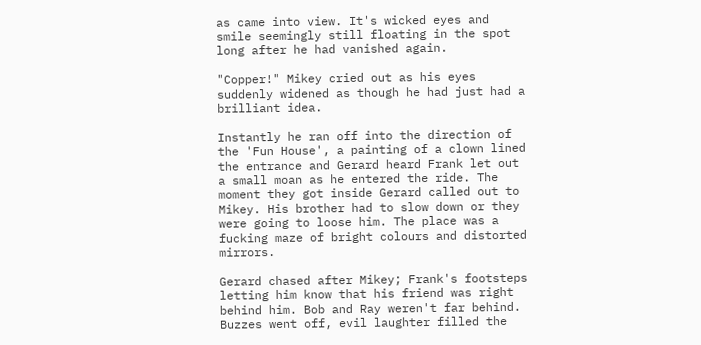as came into view. It's wicked eyes and smile seemingly still floating in the spot long after he had vanished again.

"Copper!" Mikey cried out as his eyes suddenly widened as though he had just had a brilliant idea.

Instantly he ran off into the direction of the 'Fun House', a painting of a clown lined the entrance and Gerard heard Frank let out a small moan as he entered the ride. The moment they got inside Gerard called out to Mikey. His brother had to slow down or they were going to loose him. The place was a fucking maze of bright colours and distorted mirrors.

Gerard chased after Mikey; Frank's footsteps letting him know that his friend was right behind him. Bob and Ray weren't far behind. Buzzes went off, evil laughter filled the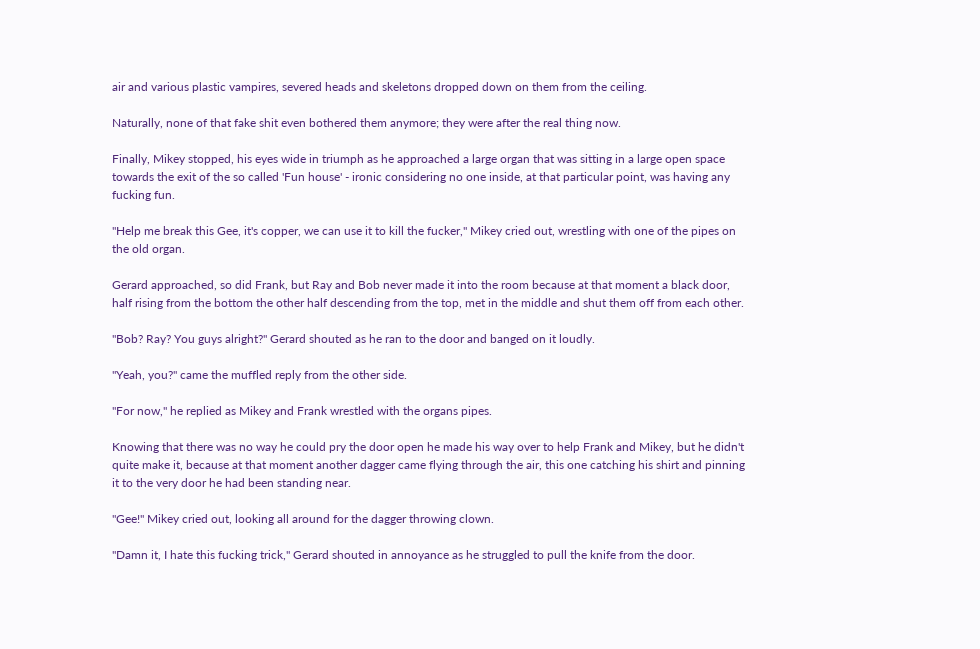air and various plastic vampires, severed heads and skeletons dropped down on them from the ceiling.

Naturally, none of that fake shit even bothered them anymore; they were after the real thing now.

Finally, Mikey stopped, his eyes wide in triumph as he approached a large organ that was sitting in a large open space towards the exit of the so called 'Fun house' - ironic considering no one inside, at that particular point, was having any fucking fun.

"Help me break this Gee, it's copper, we can use it to kill the fucker," Mikey cried out, wrestling with one of the pipes on the old organ.

Gerard approached, so did Frank, but Ray and Bob never made it into the room because at that moment a black door, half rising from the bottom the other half descending from the top, met in the middle and shut them off from each other.

"Bob? Ray? You guys alright?" Gerard shouted as he ran to the door and banged on it loudly.

"Yeah, you?" came the muffled reply from the other side.

"For now," he replied as Mikey and Frank wrestled with the organs pipes.

Knowing that there was no way he could pry the door open he made his way over to help Frank and Mikey, but he didn't quite make it, because at that moment another dagger came flying through the air, this one catching his shirt and pinning it to the very door he had been standing near.

"Gee!" Mikey cried out, looking all around for the dagger throwing clown.

"Damn it, I hate this fucking trick," Gerard shouted in annoyance as he struggled to pull the knife from the door.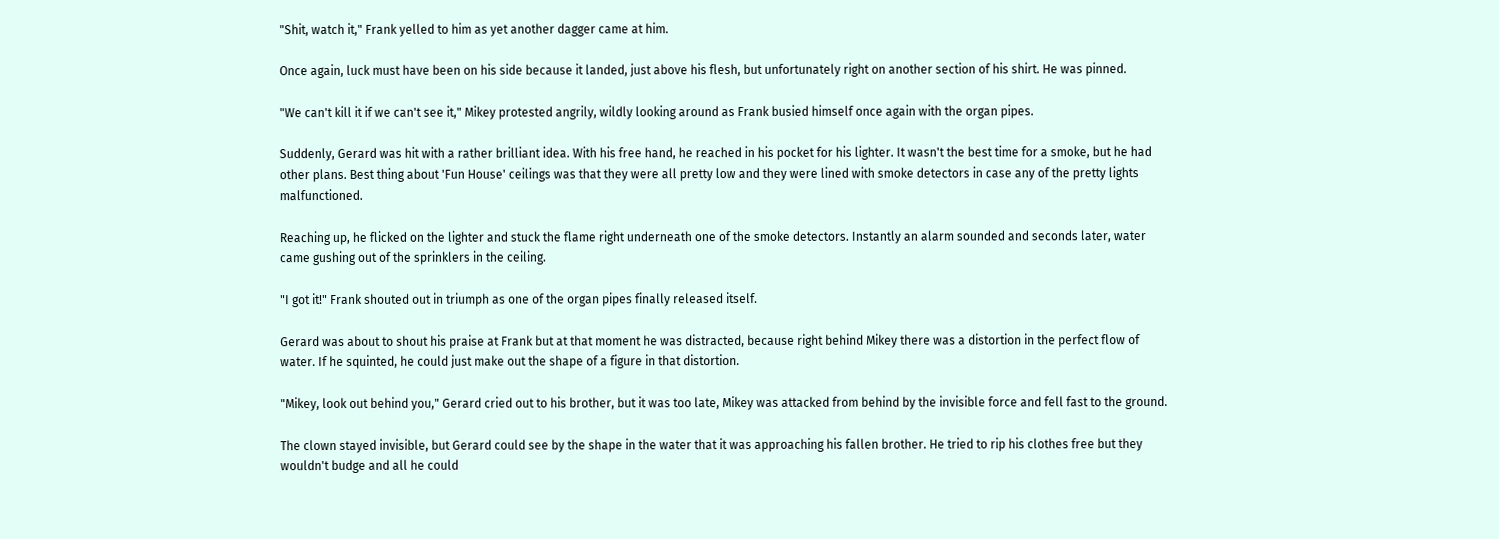"Shit, watch it," Frank yelled to him as yet another dagger came at him.

Once again, luck must have been on his side because it landed, just above his flesh, but unfortunately right on another section of his shirt. He was pinned.

"We can't kill it if we can't see it," Mikey protested angrily, wildly looking around as Frank busied himself once again with the organ pipes.

Suddenly, Gerard was hit with a rather brilliant idea. With his free hand, he reached in his pocket for his lighter. It wasn't the best time for a smoke, but he had other plans. Best thing about 'Fun House' ceilings was that they were all pretty low and they were lined with smoke detectors in case any of the pretty lights malfunctioned.

Reaching up, he flicked on the lighter and stuck the flame right underneath one of the smoke detectors. Instantly an alarm sounded and seconds later, water came gushing out of the sprinklers in the ceiling.

"I got it!" Frank shouted out in triumph as one of the organ pipes finally released itself.

Gerard was about to shout his praise at Frank but at that moment he was distracted, because right behind Mikey there was a distortion in the perfect flow of water. If he squinted, he could just make out the shape of a figure in that distortion.

"Mikey, look out behind you," Gerard cried out to his brother, but it was too late, Mikey was attacked from behind by the invisible force and fell fast to the ground.

The clown stayed invisible, but Gerard could see by the shape in the water that it was approaching his fallen brother. He tried to rip his clothes free but they wouldn't budge and all he could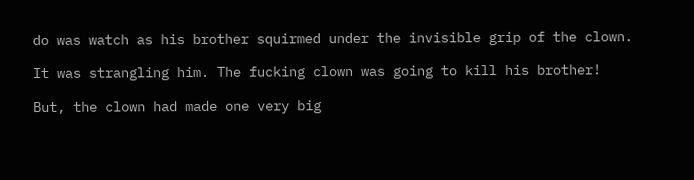do was watch as his brother squirmed under the invisible grip of the clown.

It was strangling him. The fucking clown was going to kill his brother!

But, the clown had made one very big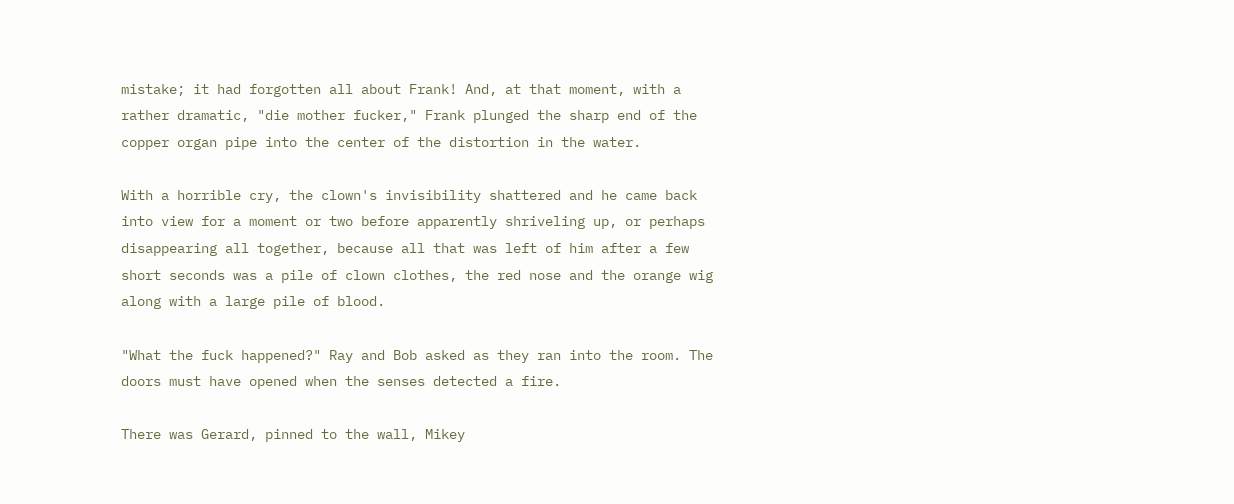mistake; it had forgotten all about Frank! And, at that moment, with a rather dramatic, "die mother fucker," Frank plunged the sharp end of the copper organ pipe into the center of the distortion in the water.

With a horrible cry, the clown's invisibility shattered and he came back into view for a moment or two before apparently shriveling up, or perhaps disappearing all together, because all that was left of him after a few short seconds was a pile of clown clothes, the red nose and the orange wig along with a large pile of blood.

"What the fuck happened?" Ray and Bob asked as they ran into the room. The doors must have opened when the senses detected a fire.

There was Gerard, pinned to the wall, Mikey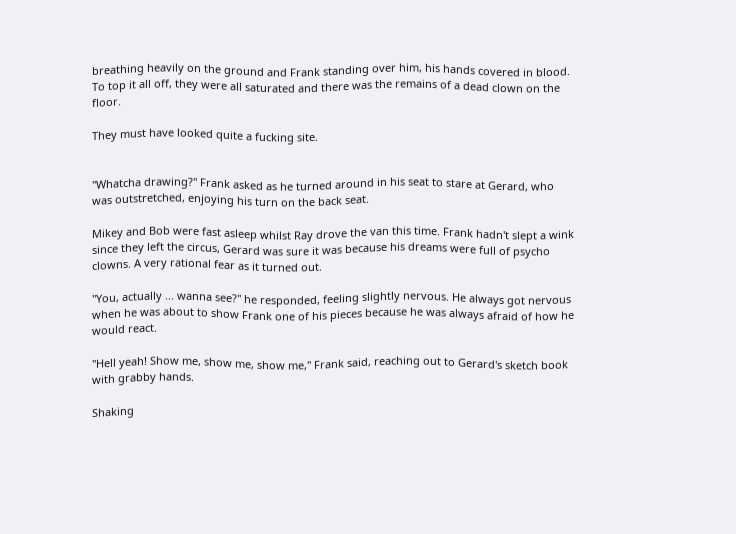breathing heavily on the ground and Frank standing over him, his hands covered in blood. To top it all off, they were all saturated and there was the remains of a dead clown on the floor.

They must have looked quite a fucking site.


"Whatcha drawing?" Frank asked as he turned around in his seat to stare at Gerard, who was outstretched, enjoying his turn on the back seat.

Mikey and Bob were fast asleep whilst Ray drove the van this time. Frank hadn't slept a wink since they left the circus, Gerard was sure it was because his dreams were full of psycho clowns. A very rational fear as it turned out.

"You, actually ... wanna see?" he responded, feeling slightly nervous. He always got nervous when he was about to show Frank one of his pieces because he was always afraid of how he would react.

"Hell yeah! Show me, show me, show me," Frank said, reaching out to Gerard's sketch book with grabby hands.

Shaking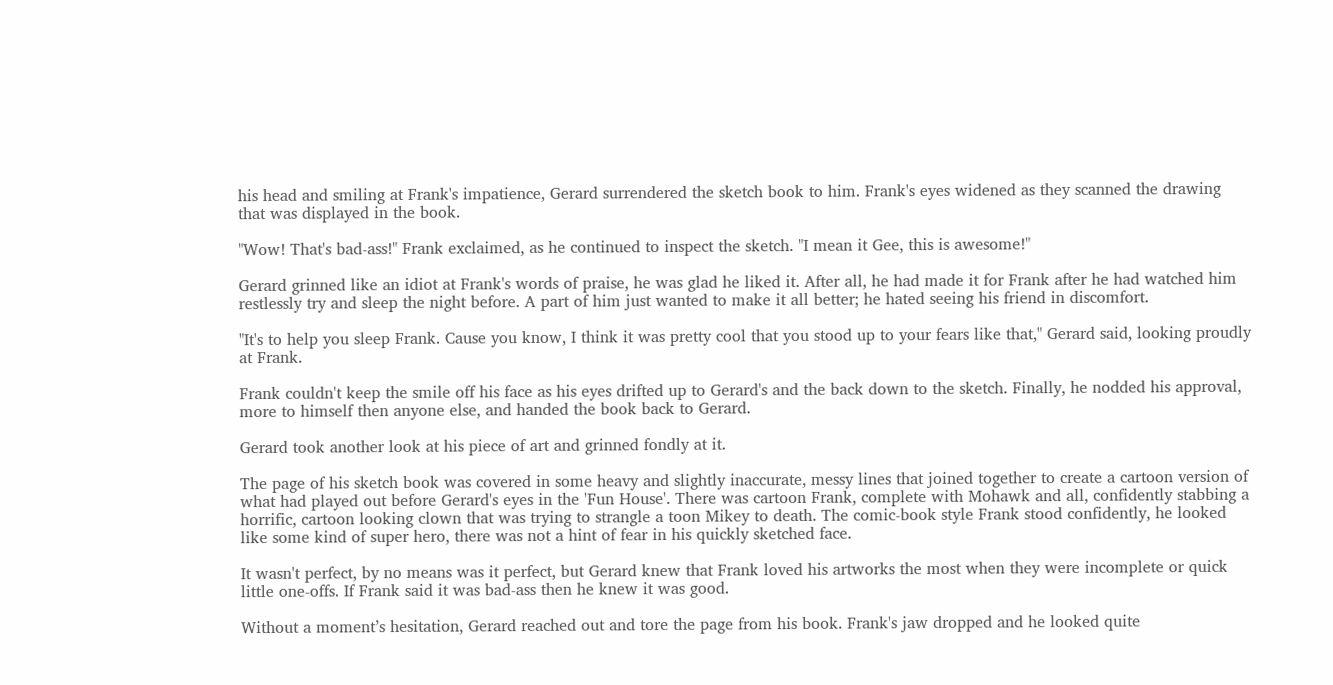his head and smiling at Frank's impatience, Gerard surrendered the sketch book to him. Frank's eyes widened as they scanned the drawing that was displayed in the book.

"Wow! That's bad-ass!" Frank exclaimed, as he continued to inspect the sketch. "I mean it Gee, this is awesome!"

Gerard grinned like an idiot at Frank's words of praise, he was glad he liked it. After all, he had made it for Frank after he had watched him restlessly try and sleep the night before. A part of him just wanted to make it all better; he hated seeing his friend in discomfort.

"It's to help you sleep Frank. Cause you know, I think it was pretty cool that you stood up to your fears like that," Gerard said, looking proudly at Frank.

Frank couldn't keep the smile off his face as his eyes drifted up to Gerard's and the back down to the sketch. Finally, he nodded his approval, more to himself then anyone else, and handed the book back to Gerard.

Gerard took another look at his piece of art and grinned fondly at it.

The page of his sketch book was covered in some heavy and slightly inaccurate, messy lines that joined together to create a cartoon version of what had played out before Gerard's eyes in the 'Fun House'. There was cartoon Frank, complete with Mohawk and all, confidently stabbing a horrific, cartoon looking clown that was trying to strangle a toon Mikey to death. The comic-book style Frank stood confidently, he looked like some kind of super hero, there was not a hint of fear in his quickly sketched face.

It wasn't perfect, by no means was it perfect, but Gerard knew that Frank loved his artworks the most when they were incomplete or quick little one-offs. If Frank said it was bad-ass then he knew it was good.

Without a moment’s hesitation, Gerard reached out and tore the page from his book. Frank's jaw dropped and he looked quite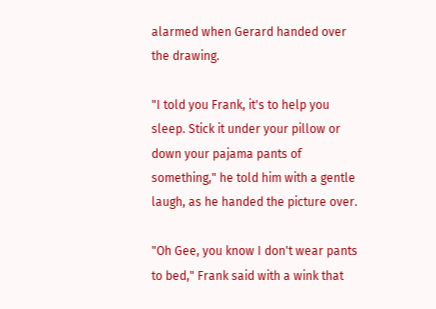alarmed when Gerard handed over the drawing.

"I told you Frank, it's to help you sleep. Stick it under your pillow or down your pajama pants of something," he told him with a gentle laugh, as he handed the picture over.

"Oh Gee, you know I don't wear pants to bed," Frank said with a wink that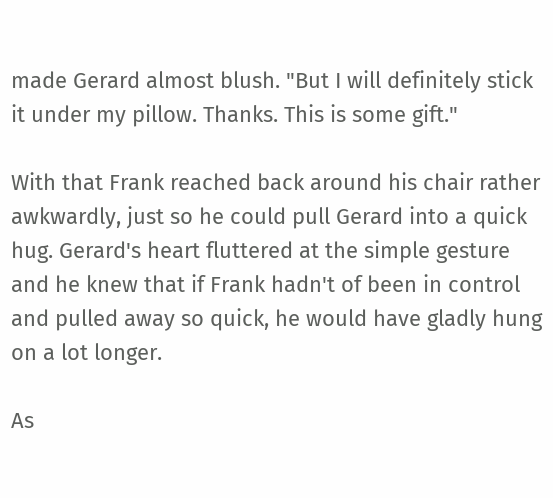made Gerard almost blush. "But I will definitely stick it under my pillow. Thanks. This is some gift."

With that Frank reached back around his chair rather awkwardly, just so he could pull Gerard into a quick hug. Gerard's heart fluttered at the simple gesture and he knew that if Frank hadn't of been in control and pulled away so quick, he would have gladly hung on a lot longer.

As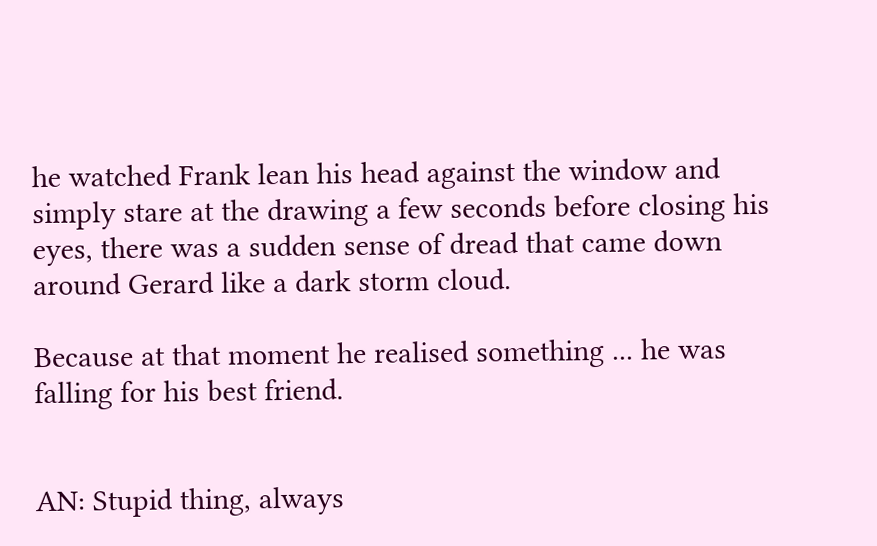he watched Frank lean his head against the window and simply stare at the drawing a few seconds before closing his eyes, there was a sudden sense of dread that came down around Gerard like a dark storm cloud.

Because at that moment he realised something ... he was falling for his best friend.


AN: Stupid thing, always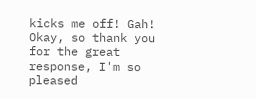kicks me off! Gah! Okay, so thank you for the great response, I'm so pleased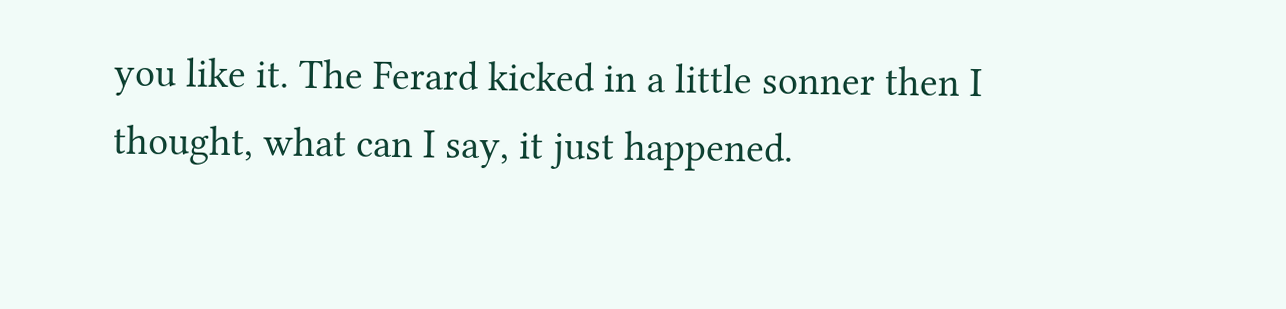you like it. The Ferard kicked in a little sonner then I thought, what can I say, it just happened.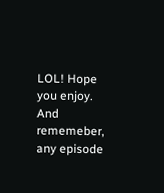LOL! Hope you enjoy. And rememeber, any episode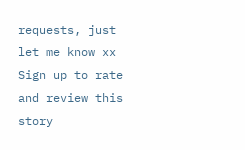requests, just let me know xx
Sign up to rate and review this story